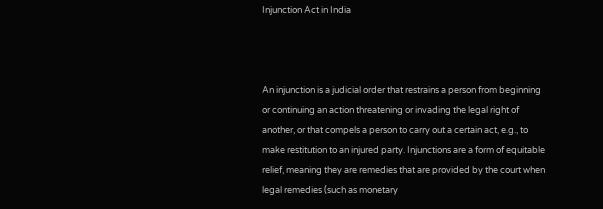Injunction Act in India



An injunction is a judicial order that restrains a person from beginning or continuing an action threatening or invading the legal right of another, or that compels a person to carry out a certain act, e.g., to make restitution to an injured party. Injunctions are a form of equitable relief, meaning they are remedies that are provided by the court when legal remedies (such as monetary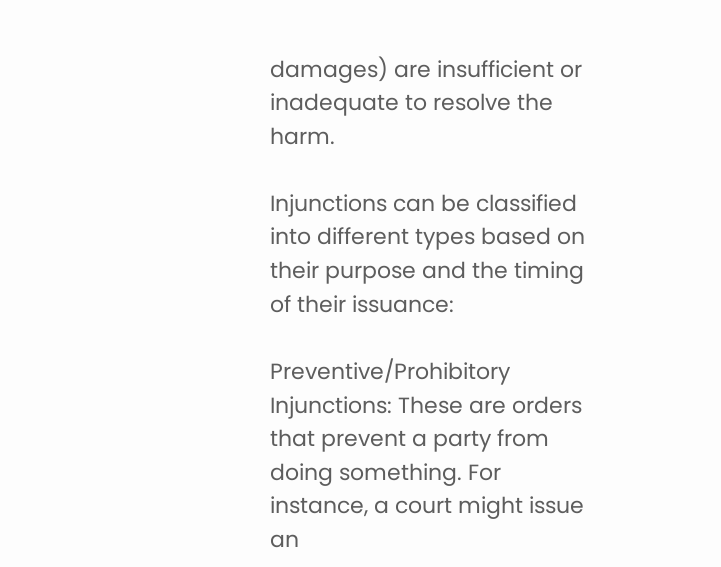damages) are insufficient or inadequate to resolve the harm.

Injunctions can be classified into different types based on their purpose and the timing of their issuance:

Preventive/Prohibitory Injunctions: These are orders that prevent a party from doing something. For instance, a court might issue an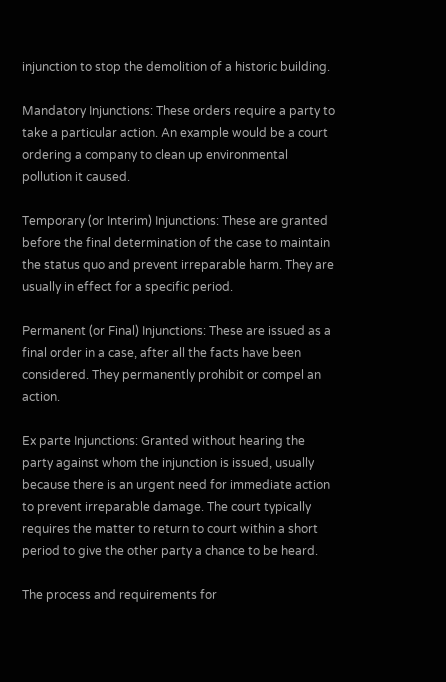injunction to stop the demolition of a historic building.

Mandatory Injunctions: These orders require a party to take a particular action. An example would be a court ordering a company to clean up environmental pollution it caused.

Temporary (or Interim) Injunctions: These are granted before the final determination of the case to maintain the status quo and prevent irreparable harm. They are usually in effect for a specific period.

Permanent (or Final) Injunctions: These are issued as a final order in a case, after all the facts have been considered. They permanently prohibit or compel an action.

Ex parte Injunctions: Granted without hearing the party against whom the injunction is issued, usually because there is an urgent need for immediate action to prevent irreparable damage. The court typically requires the matter to return to court within a short period to give the other party a chance to be heard.

The process and requirements for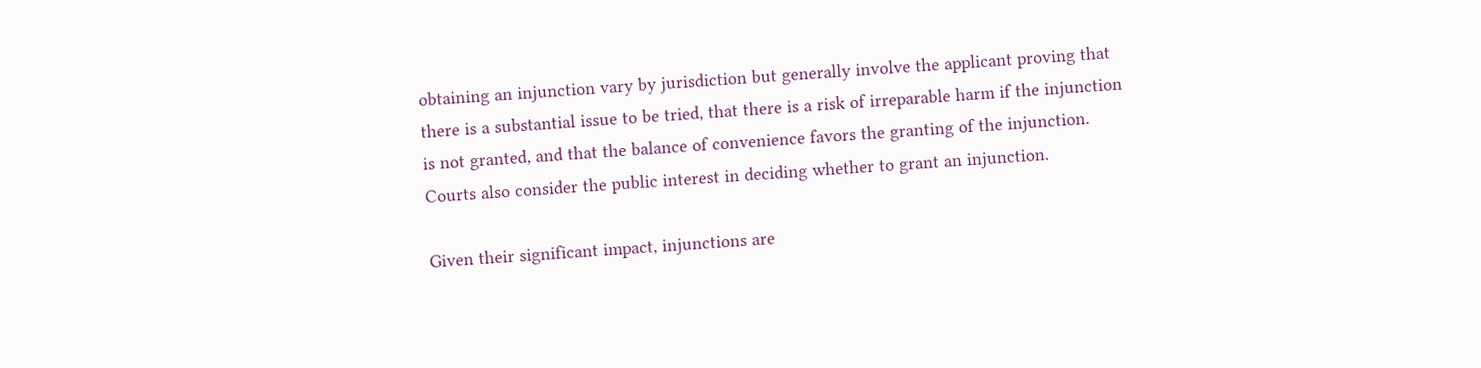obtaining an injunction vary by jurisdiction but generally involve the applicant proving that there is a substantial issue to be tried, that there is a risk of irreparable harm if the injunction is not granted, and that the balance of convenience favors the granting of the injunction. Courts also consider the public interest in deciding whether to grant an injunction.

Given their significant impact, injunctions are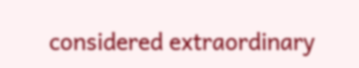considered extraordinary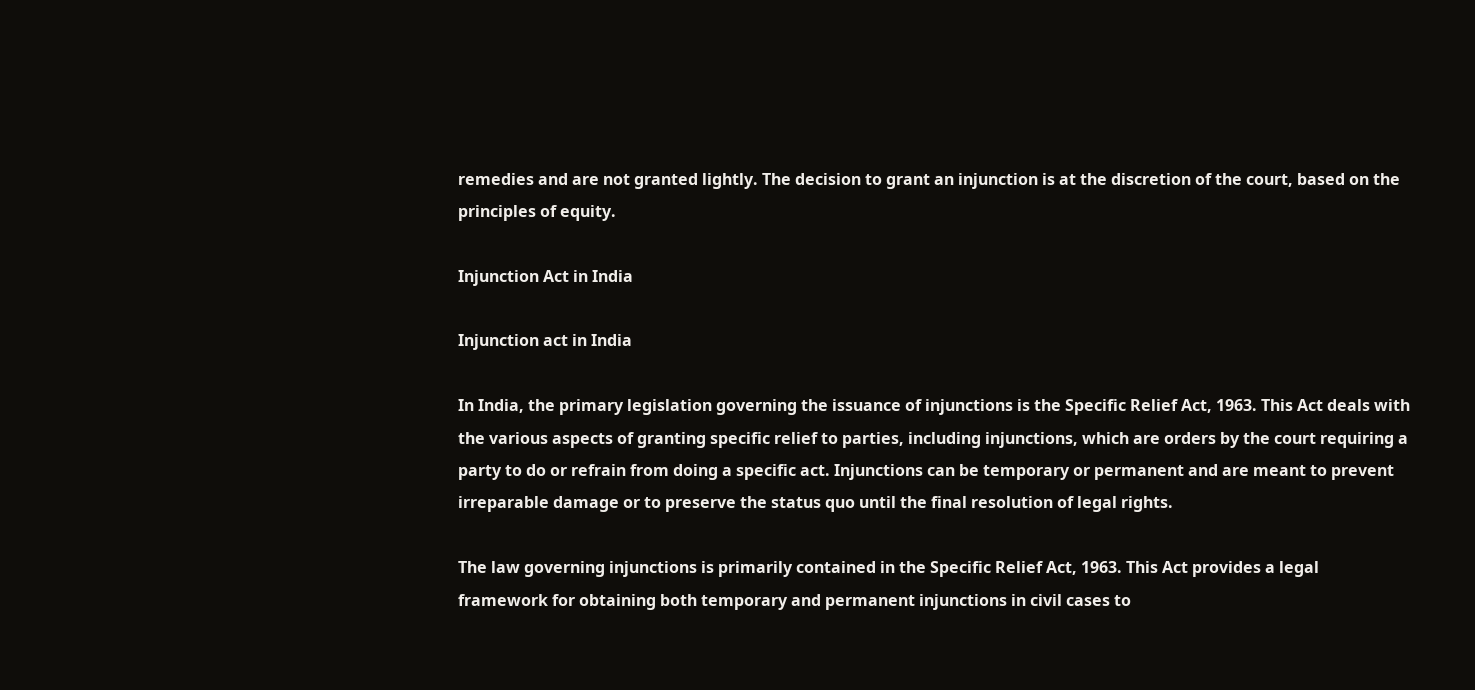remedies and are not granted lightly. The decision to grant an injunction is at the discretion of the court, based on the principles of equity.

Injunction Act in India

Injunction act in India

In India, the primary legislation governing the issuance of injunctions is the Specific Relief Act, 1963. This Act deals with the various aspects of granting specific relief to parties, including injunctions, which are orders by the court requiring a party to do or refrain from doing a specific act. Injunctions can be temporary or permanent and are meant to prevent irreparable damage or to preserve the status quo until the final resolution of legal rights.

The law governing injunctions is primarily contained in the Specific Relief Act, 1963. This Act provides a legal framework for obtaining both temporary and permanent injunctions in civil cases to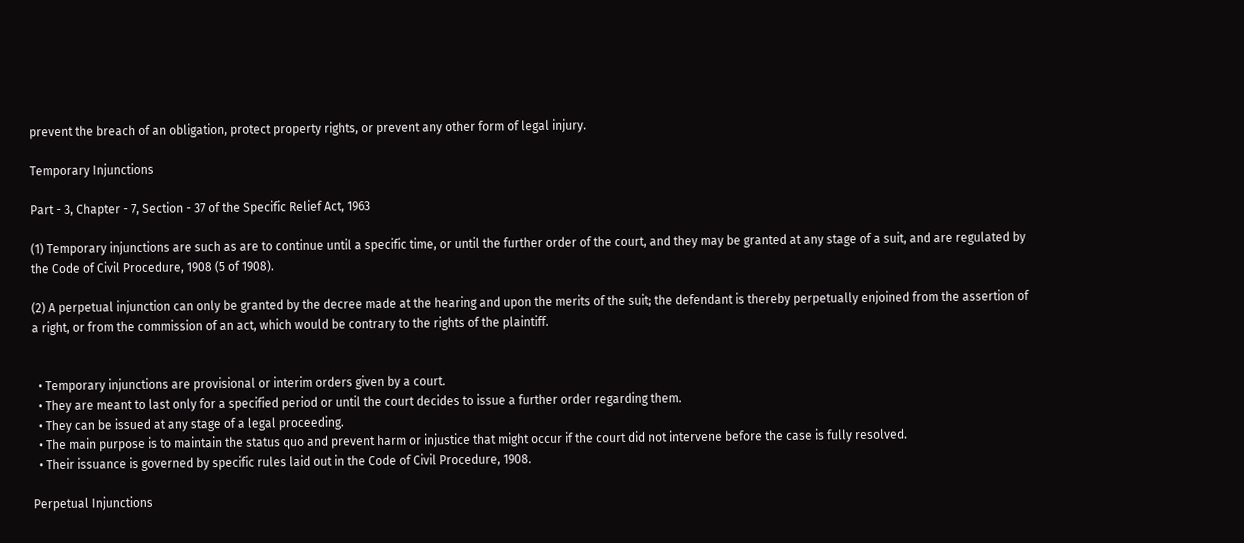prevent the breach of an obligation, protect property rights, or prevent any other form of legal injury.

Temporary Injunctions

Part - 3, Chapter - 7, Section - 37 of the Specific Relief Act, 1963

(1) Temporary injunctions are such as are to continue until a specific time, or until the further order of the court, and they may be granted at any stage of a suit, and are regulated by the Code of Civil Procedure, 1908 (5 of 1908).

(2) A perpetual injunction can only be granted by the decree made at the hearing and upon the merits of the suit; the defendant is thereby perpetually enjoined from the assertion of a right, or from the commission of an act, which would be contrary to the rights of the plaintiff.


  • Temporary injunctions are provisional or interim orders given by a court.
  • They are meant to last only for a specified period or until the court decides to issue a further order regarding them.
  • They can be issued at any stage of a legal proceeding.
  • The main purpose is to maintain the status quo and prevent harm or injustice that might occur if the court did not intervene before the case is fully resolved.
  • Their issuance is governed by specific rules laid out in the Code of Civil Procedure, 1908.

Perpetual Injunctions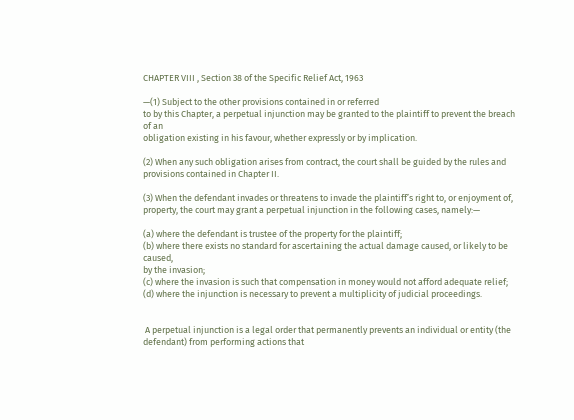CHAPTER VIII , Section 38 of the Specific Relief Act, 1963

—(1) Subject to the other provisions contained in or referred
to by this Chapter, a perpetual injunction may be granted to the plaintiff to prevent the breach of an
obligation existing in his favour, whether expressly or by implication.

(2) When any such obligation arises from contract, the court shall be guided by the rules and provisions contained in Chapter II.

(3) When the defendant invades or threatens to invade the plaintiff’s right to, or enjoyment of, property, the court may grant a perpetual injunction in the following cases, namely:—

(a) where the defendant is trustee of the property for the plaintiff;
(b) where there exists no standard for ascertaining the actual damage caused, or likely to be caused,
by the invasion;
(c) where the invasion is such that compensation in money would not afford adequate relief;
(d) where the injunction is necessary to prevent a multiplicity of judicial proceedings.


 A perpetual injunction is a legal order that permanently prevents an individual or entity (the defendant) from performing actions that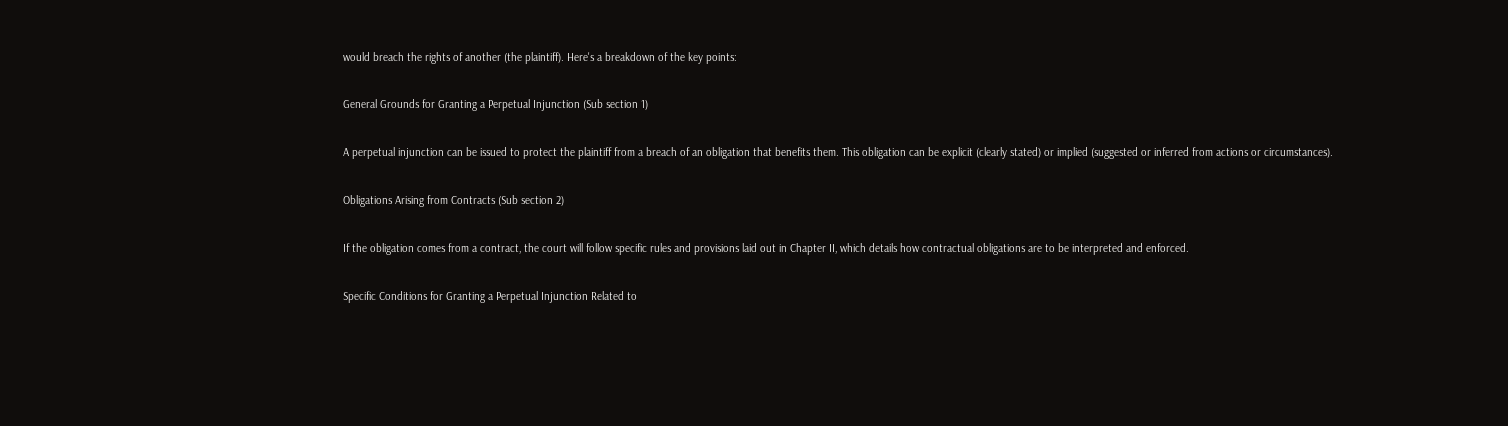would breach the rights of another (the plaintiff). Here's a breakdown of the key points:

General Grounds for Granting a Perpetual Injunction (Sub section 1)

A perpetual injunction can be issued to protect the plaintiff from a breach of an obligation that benefits them. This obligation can be explicit (clearly stated) or implied (suggested or inferred from actions or circumstances).

Obligations Arising from Contracts (Sub section 2)

If the obligation comes from a contract, the court will follow specific rules and provisions laid out in Chapter II, which details how contractual obligations are to be interpreted and enforced.

Specific Conditions for Granting a Perpetual Injunction Related to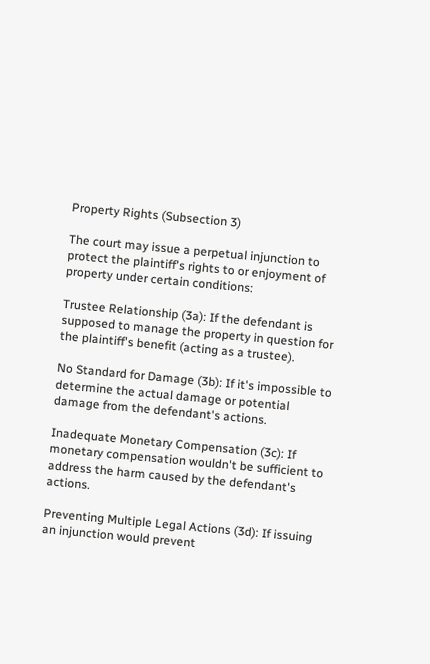Property Rights (Subsection 3)

The court may issue a perpetual injunction to protect the plaintiff's rights to or enjoyment of property under certain conditions:

Trustee Relationship (3a): If the defendant is supposed to manage the property in question for the plaintiff's benefit (acting as a trustee).

No Standard for Damage (3b): If it's impossible to determine the actual damage or potential damage from the defendant's actions.

Inadequate Monetary Compensation (3c): If monetary compensation wouldn't be sufficient to address the harm caused by the defendant's actions.

Preventing Multiple Legal Actions (3d): If issuing an injunction would prevent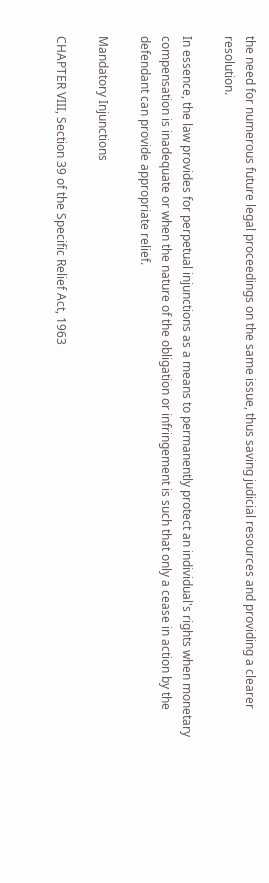the need for numerous future legal proceedings on the same issue, thus saving judicial resources and providing a clearer resolution.

In essence, the law provides for perpetual injunctions as a means to permanently protect an individual's rights when monetary compensation is inadequate or when the nature of the obligation or infringement is such that only a cease in action by the defendant can provide appropriate relief.

Mandatory Injunctions

CHAPTER VIII, Section 39 of the Specific Relief Act, 1963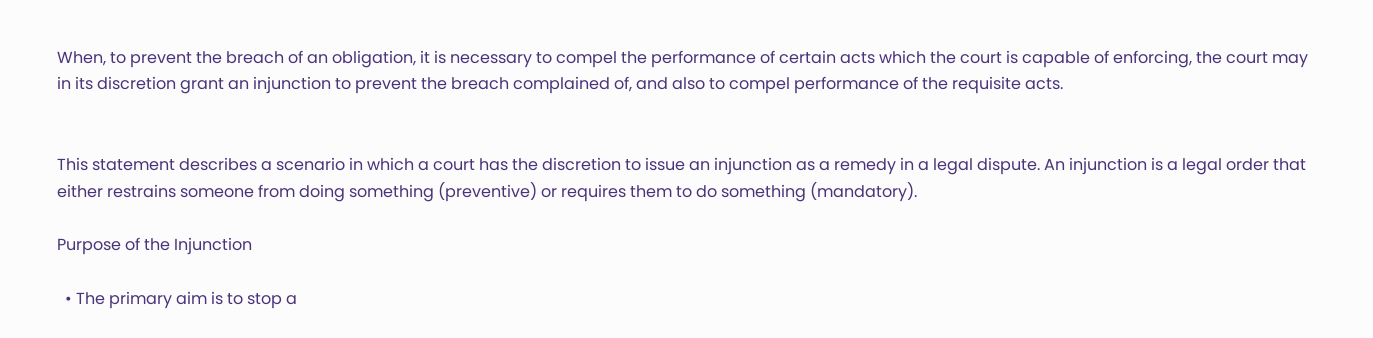When, to prevent the breach of an obligation, it is necessary to compel the performance of certain acts which the court is capable of enforcing, the court may in its discretion grant an injunction to prevent the breach complained of, and also to compel performance of the requisite acts.


This statement describes a scenario in which a court has the discretion to issue an injunction as a remedy in a legal dispute. An injunction is a legal order that either restrains someone from doing something (preventive) or requires them to do something (mandatory).

Purpose of the Injunction

  • The primary aim is to stop a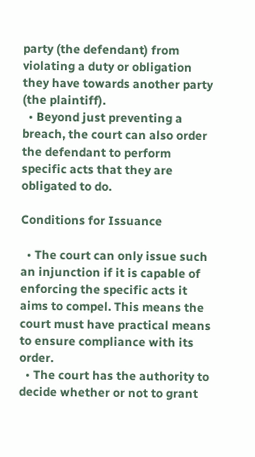party (the defendant) from violating a duty or obligation they have towards another party (the plaintiff).
  • Beyond just preventing a breach, the court can also order the defendant to perform specific acts that they are obligated to do.

Conditions for Issuance

  • The court can only issue such an injunction if it is capable of enforcing the specific acts it aims to compel. This means the court must have practical means to ensure compliance with its order.
  • The court has the authority to decide whether or not to grant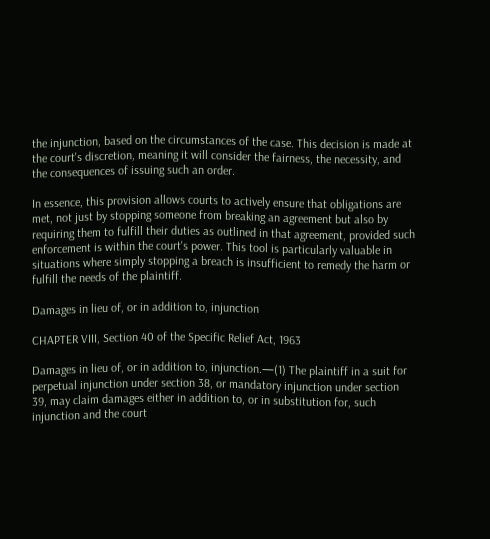the injunction, based on the circumstances of the case. This decision is made at the court's discretion, meaning it will consider the fairness, the necessity, and the consequences of issuing such an order.

In essence, this provision allows courts to actively ensure that obligations are met, not just by stopping someone from breaking an agreement but also by requiring them to fulfill their duties as outlined in that agreement, provided such enforcement is within the court's power. This tool is particularly valuable in situations where simply stopping a breach is insufficient to remedy the harm or fulfill the needs of the plaintiff.

Damages in lieu of, or in addition to, injunction

CHAPTER VIII, Section 40 of the Specific Relief Act, 1963

Damages in lieu of, or in addition to, injunction.—(1) The plaintiff in a suit for perpetual injunction under section 38, or mandatory injunction under section 39, may claim damages either in addition to, or in substitution for, such injunction and the court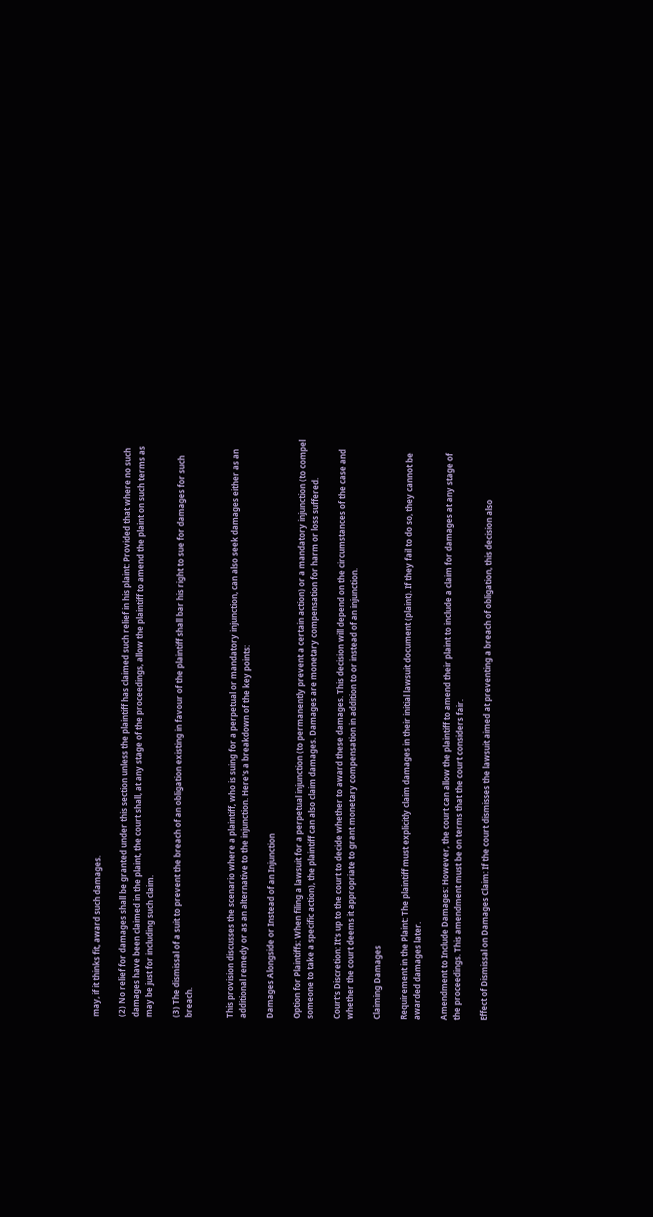may, if it thinks fit, award such damages.

(2) No relief for damages shall be granted under this section unless the plaintiff has claimed such relief in his plaint: Provided that where no such damages have been claimed in the plaint, the court shall, at any stage of the proceedings, allow the plaintiff to amend the plaint on such terms as may be just for including such claim.

(3) The dismissal of a suit to prevent the breach of an obligation existing in favour of the plaintiff shall bar his right to sue for damages for such breach.


This provision discusses the scenario where a plaintiff, who is suing for a perpetual or mandatory injunction, can also seek damages either as an additional remedy or as an alternative to the injunction. Here's a breakdown of the key points:

Damages Alongside or Instead of an Injunction

Option for Plaintiffs: When filing a lawsuit for a perpetual injunction (to permanently prevent a certain action) or a mandatory injunction (to compel someone to take a specific action), the plaintiff can also claim damages. Damages are monetary compensation for harm or loss suffered.

Court's Discretion: It's up to the court to decide whether to award these damages. This decision will depend on the circumstances of the case and whether the court deems it appropriate to grant monetary compensation in addition to or instead of an injunction.

Claiming Damages

Requirement in the Plaint: The plaintiff must explicitly claim damages in their initial lawsuit document (plaint). If they fail to do so, they cannot be awarded damages later.

Amendment to Include Damages: However, the court can allow the plaintiff to amend their plaint to include a claim for damages at any stage of the proceedings. This amendment must be on terms that the court considers fair.

Effect of Dismissal on Damages Claim: If the court dismisses the lawsuit aimed at preventing a breach of obligation, this decision also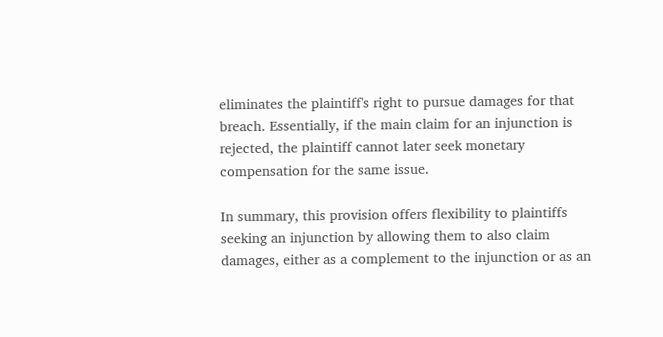eliminates the plaintiff's right to pursue damages for that breach. Essentially, if the main claim for an injunction is rejected, the plaintiff cannot later seek monetary compensation for the same issue.

In summary, this provision offers flexibility to plaintiffs seeking an injunction by allowing them to also claim damages, either as a complement to the injunction or as an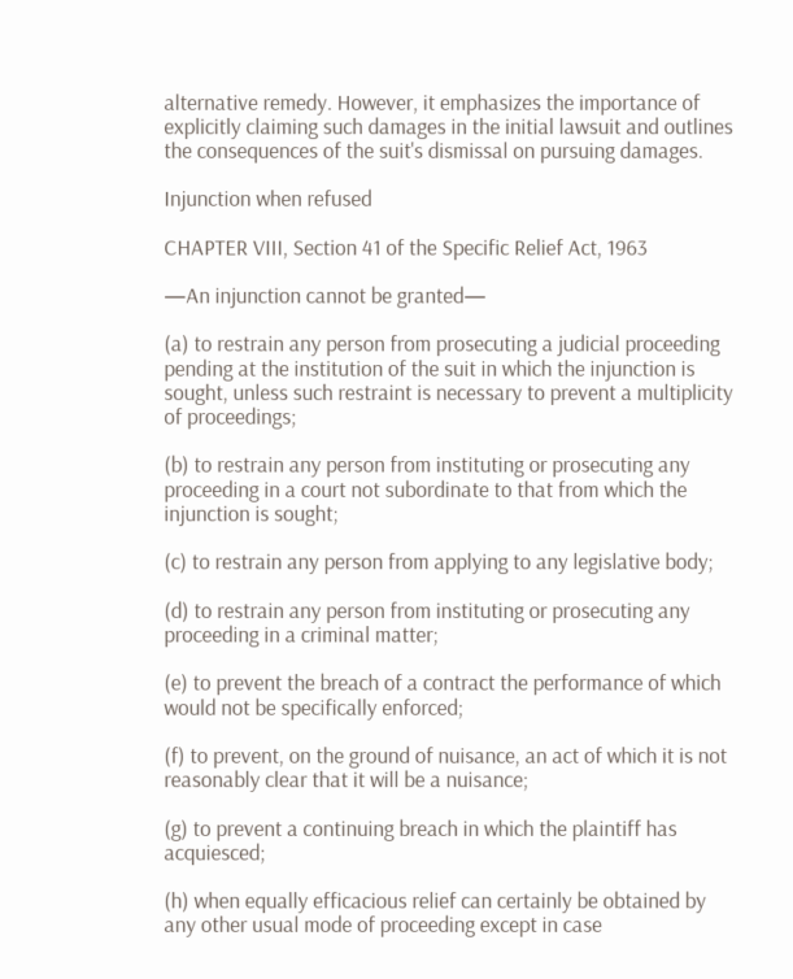alternative remedy. However, it emphasizes the importance of explicitly claiming such damages in the initial lawsuit and outlines the consequences of the suit's dismissal on pursuing damages.

Injunction when refused

CHAPTER VIII, Section 41 of the Specific Relief Act, 1963

—An injunction cannot be granted—

(a) to restrain any person from prosecuting a judicial proceeding pending at the institution of the suit in which the injunction is sought, unless such restraint is necessary to prevent a multiplicity of proceedings;

(b) to restrain any person from instituting or prosecuting any proceeding in a court not subordinate to that from which the injunction is sought;

(c) to restrain any person from applying to any legislative body;

(d) to restrain any person from instituting or prosecuting any proceeding in a criminal matter;

(e) to prevent the breach of a contract the performance of which would not be specifically enforced;

(f) to prevent, on the ground of nuisance, an act of which it is not reasonably clear that it will be a nuisance;

(g) to prevent a continuing breach in which the plaintiff has acquiesced;

(h) when equally efficacious relief can certainly be obtained by any other usual mode of proceeding except in case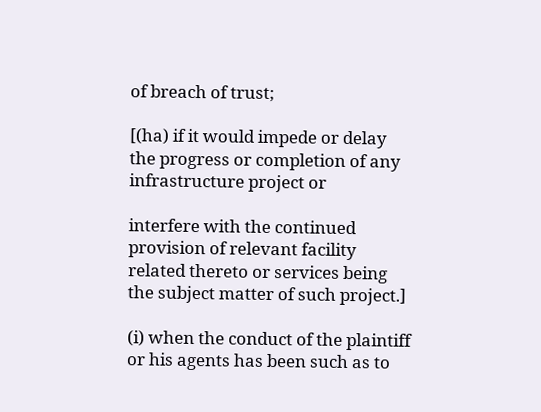of breach of trust;

[(ha) if it would impede or delay the progress or completion of any infrastructure project or

interfere with the continued provision of relevant facility related thereto or services being the subject matter of such project.]

(i) when the conduct of the plaintiff or his agents has been such as to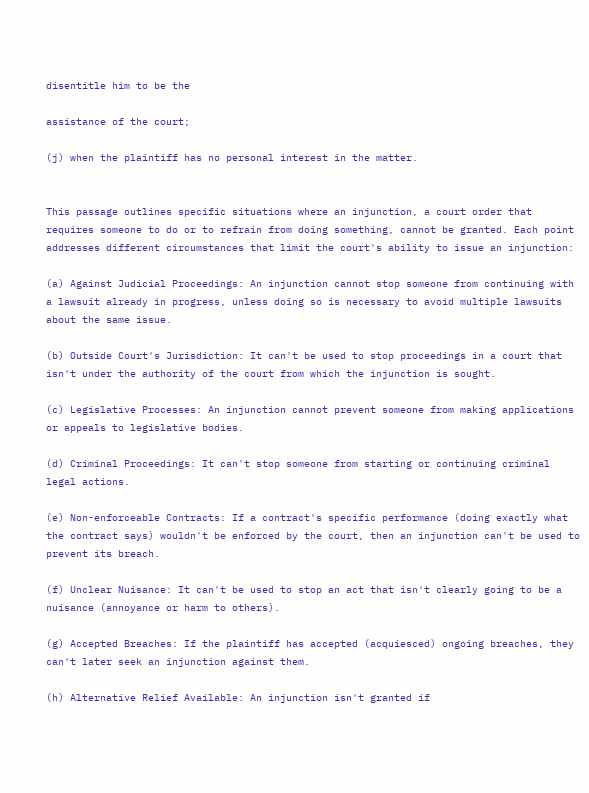disentitle him to be the

assistance of the court;

(j) when the plaintiff has no personal interest in the matter.


This passage outlines specific situations where an injunction, a court order that requires someone to do or to refrain from doing something, cannot be granted. Each point addresses different circumstances that limit the court's ability to issue an injunction:

(a) Against Judicial Proceedings: An injunction cannot stop someone from continuing with a lawsuit already in progress, unless doing so is necessary to avoid multiple lawsuits about the same issue.

(b) Outside Court's Jurisdiction: It can't be used to stop proceedings in a court that isn't under the authority of the court from which the injunction is sought.

(c) Legislative Processes: An injunction cannot prevent someone from making applications or appeals to legislative bodies.

(d) Criminal Proceedings: It can't stop someone from starting or continuing criminal legal actions.

(e) Non-enforceable Contracts: If a contract's specific performance (doing exactly what the contract says) wouldn't be enforced by the court, then an injunction can't be used to prevent its breach.

(f) Unclear Nuisance: It can't be used to stop an act that isn't clearly going to be a nuisance (annoyance or harm to others).

(g) Accepted Breaches: If the plaintiff has accepted (acquiesced) ongoing breaches, they can't later seek an injunction against them.

(h) Alternative Relief Available: An injunction isn't granted if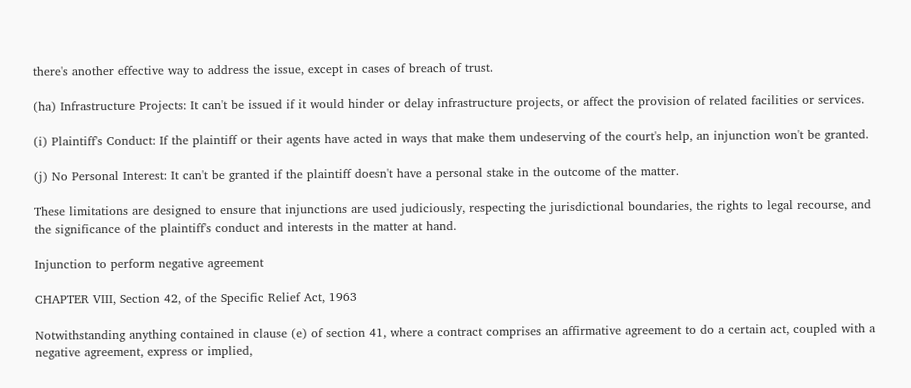there's another effective way to address the issue, except in cases of breach of trust.

(ha) Infrastructure Projects: It can't be issued if it would hinder or delay infrastructure projects, or affect the provision of related facilities or services.

(i) Plaintiff's Conduct: If the plaintiff or their agents have acted in ways that make them undeserving of the court's help, an injunction won't be granted.

(j) No Personal Interest: It can't be granted if the plaintiff doesn't have a personal stake in the outcome of the matter.

These limitations are designed to ensure that injunctions are used judiciously, respecting the jurisdictional boundaries, the rights to legal recourse, and the significance of the plaintiff's conduct and interests in the matter at hand.

Injunction to perform negative agreement

CHAPTER VIII, Section 42, of the Specific Relief Act, 1963

Notwithstanding anything contained in clause (e) of section 41, where a contract comprises an affirmative agreement to do a certain act, coupled with a negative agreement, express or implied,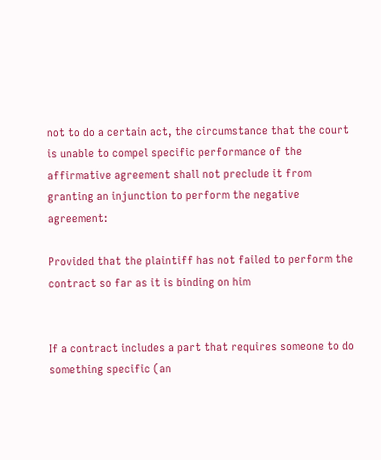not to do a certain act, the circumstance that the court is unable to compel specific performance of the affirmative agreement shall not preclude it from granting an injunction to perform the negative agreement:

Provided that the plaintiff has not failed to perform the contract so far as it is binding on him


If a contract includes a part that requires someone to do something specific (an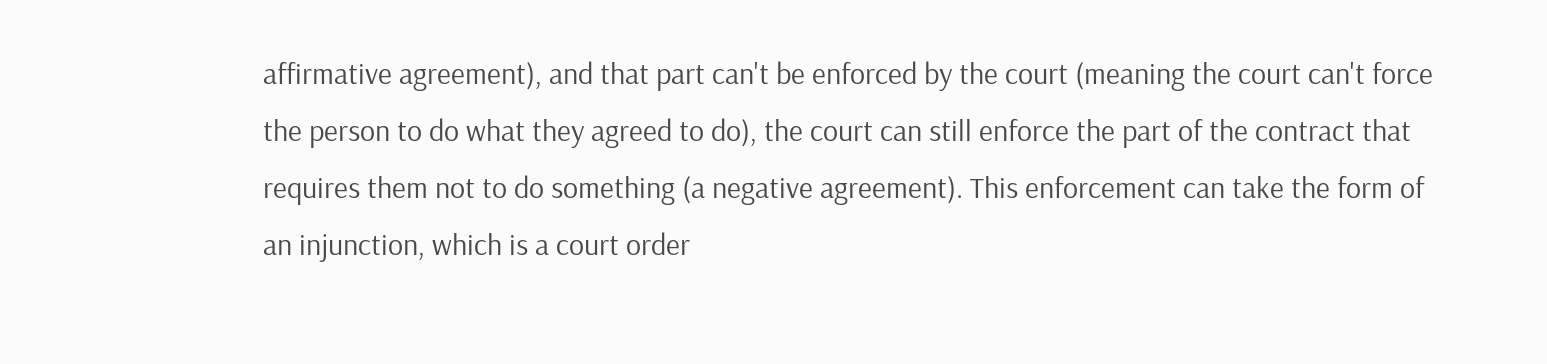affirmative agreement), and that part can't be enforced by the court (meaning the court can't force the person to do what they agreed to do), the court can still enforce the part of the contract that requires them not to do something (a negative agreement). This enforcement can take the form of an injunction, which is a court order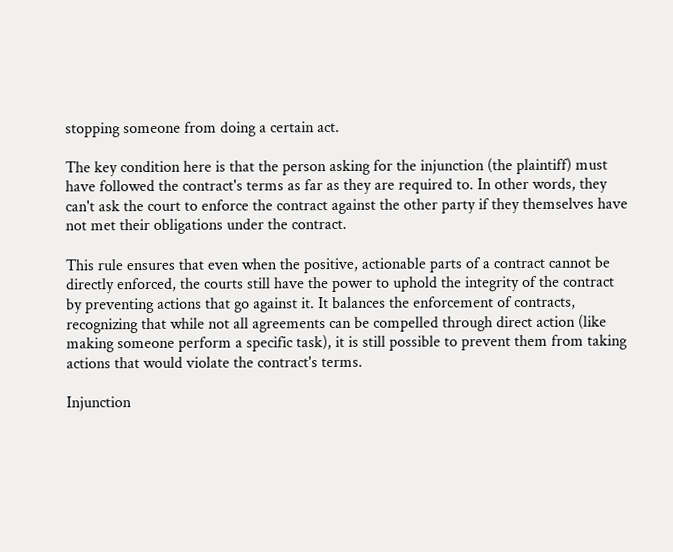stopping someone from doing a certain act.

The key condition here is that the person asking for the injunction (the plaintiff) must have followed the contract's terms as far as they are required to. In other words, they can't ask the court to enforce the contract against the other party if they themselves have not met their obligations under the contract.

This rule ensures that even when the positive, actionable parts of a contract cannot be directly enforced, the courts still have the power to uphold the integrity of the contract by preventing actions that go against it. It balances the enforcement of contracts, recognizing that while not all agreements can be compelled through direct action (like making someone perform a specific task), it is still possible to prevent them from taking actions that would violate the contract's terms.

Injunction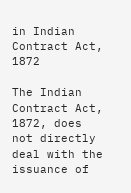in Indian Contract Act, 1872

The Indian Contract Act, 1872, does not directly deal with the issuance of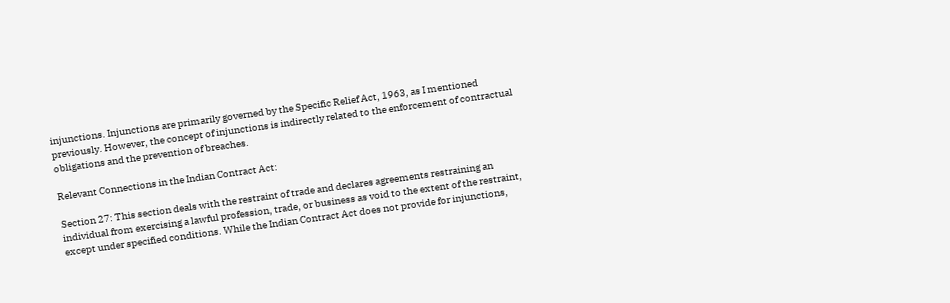injunctions. Injunctions are primarily governed by the Specific Relief Act, 1963, as I mentioned previously. However, the concept of injunctions is indirectly related to the enforcement of contractual obligations and the prevention of breaches.

Relevant Connections in the Indian Contract Act:

Section 27: This section deals with the restraint of trade and declares agreements restraining an individual from exercising a lawful profession, trade, or business as void to the extent of the restraint, except under specified conditions. While the Indian Contract Act does not provide for injunctions,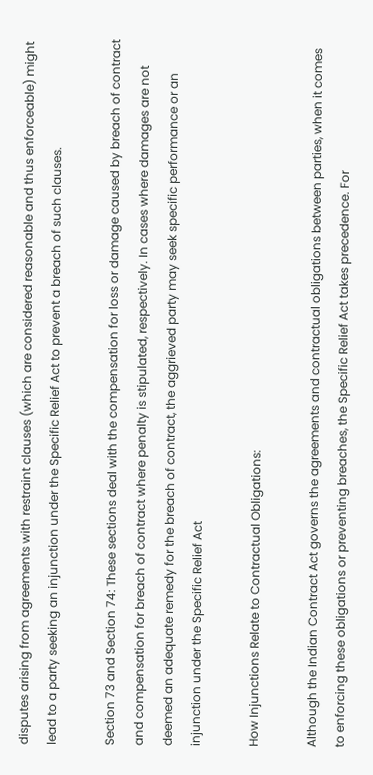disputes arising from agreements with restraint clauses (which are considered reasonable and thus enforceable) might lead to a party seeking an injunction under the Specific Relief Act to prevent a breach of such clauses.

Section 73 and Section 74: These sections deal with the compensation for loss or damage caused by breach of contract and compensation for breach of contract where penalty is stipulated, respectively. In cases where damages are not deemed an adequate remedy for the breach of contract, the aggrieved party may seek specific performance or an injunction under the Specific Relief Act

How Injunctions Relate to Contractual Obligations:

Although the Indian Contract Act governs the agreements and contractual obligations between parties, when it comes to enforcing these obligations or preventing breaches, the Specific Relief Act takes precedence. For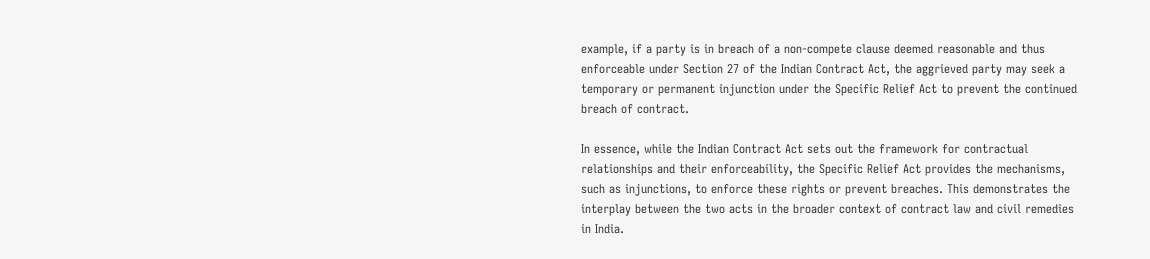example, if a party is in breach of a non-compete clause deemed reasonable and thus enforceable under Section 27 of the Indian Contract Act, the aggrieved party may seek a temporary or permanent injunction under the Specific Relief Act to prevent the continued breach of contract.

In essence, while the Indian Contract Act sets out the framework for contractual relationships and their enforceability, the Specific Relief Act provides the mechanisms, such as injunctions, to enforce these rights or prevent breaches. This demonstrates the interplay between the two acts in the broader context of contract law and civil remedies in India.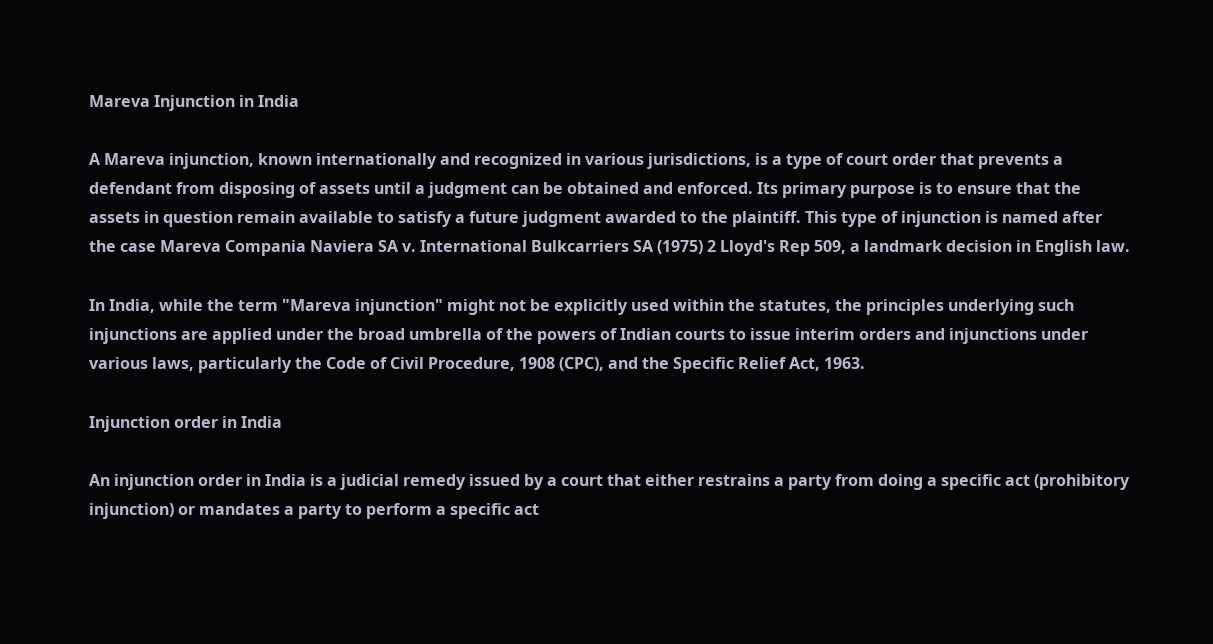Mareva Injunction in India

A Mareva injunction, known internationally and recognized in various jurisdictions, is a type of court order that prevents a defendant from disposing of assets until a judgment can be obtained and enforced. Its primary purpose is to ensure that the assets in question remain available to satisfy a future judgment awarded to the plaintiff. This type of injunction is named after the case Mareva Compania Naviera SA v. International Bulkcarriers SA (1975) 2 Lloyd's Rep 509, a landmark decision in English law.

In India, while the term "Mareva injunction" might not be explicitly used within the statutes, the principles underlying such injunctions are applied under the broad umbrella of the powers of Indian courts to issue interim orders and injunctions under various laws, particularly the Code of Civil Procedure, 1908 (CPC), and the Specific Relief Act, 1963.

Injunction order in India

An injunction order in India is a judicial remedy issued by a court that either restrains a party from doing a specific act (prohibitory injunction) or mandates a party to perform a specific act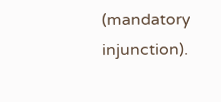(mandatory injunction).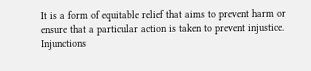It is a form of equitable relief that aims to prevent harm or ensure that a particular action is taken to prevent injustice. Injunctions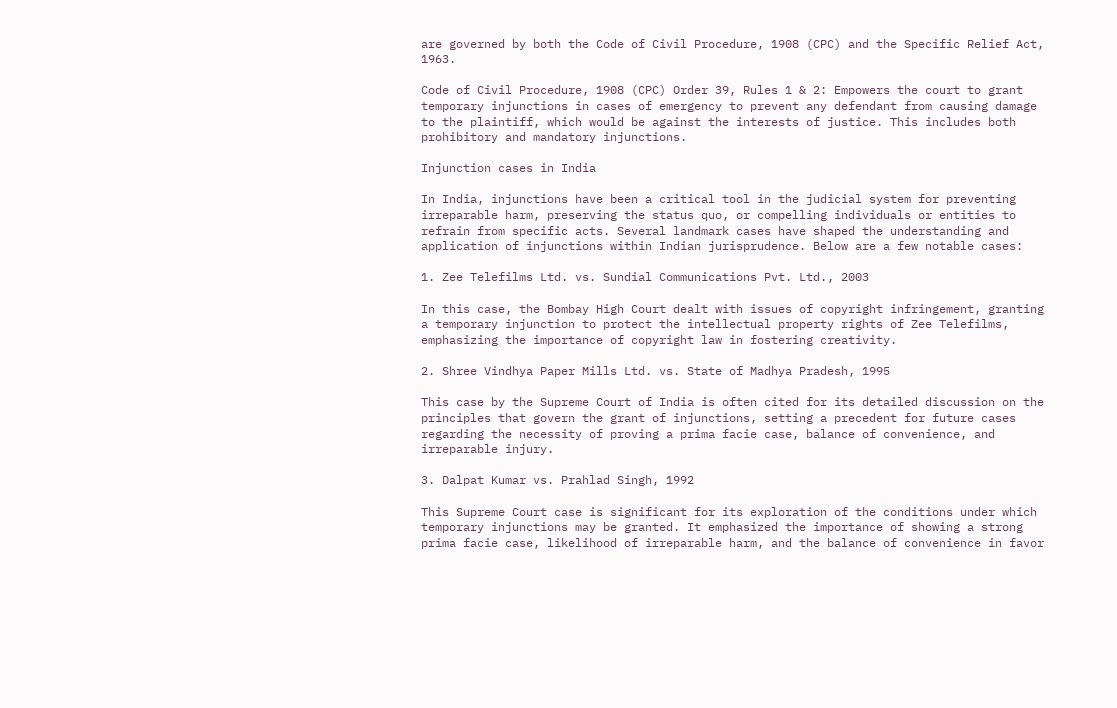are governed by both the Code of Civil Procedure, 1908 (CPC) and the Specific Relief Act, 1963.

Code of Civil Procedure, 1908 (CPC) Order 39, Rules 1 & 2: Empowers the court to grant temporary injunctions in cases of emergency to prevent any defendant from causing damage to the plaintiff, which would be against the interests of justice. This includes both prohibitory and mandatory injunctions.

Injunction cases in India

In India, injunctions have been a critical tool in the judicial system for preventing irreparable harm, preserving the status quo, or compelling individuals or entities to refrain from specific acts. Several landmark cases have shaped the understanding and application of injunctions within Indian jurisprudence. Below are a few notable cases:

1. Zee Telefilms Ltd. vs. Sundial Communications Pvt. Ltd., 2003

In this case, the Bombay High Court dealt with issues of copyright infringement, granting a temporary injunction to protect the intellectual property rights of Zee Telefilms, emphasizing the importance of copyright law in fostering creativity.

2. Shree Vindhya Paper Mills Ltd. vs. State of Madhya Pradesh, 1995

This case by the Supreme Court of India is often cited for its detailed discussion on the principles that govern the grant of injunctions, setting a precedent for future cases regarding the necessity of proving a prima facie case, balance of convenience, and irreparable injury.

3. Dalpat Kumar vs. Prahlad Singh, 1992

This Supreme Court case is significant for its exploration of the conditions under which temporary injunctions may be granted. It emphasized the importance of showing a strong prima facie case, likelihood of irreparable harm, and the balance of convenience in favor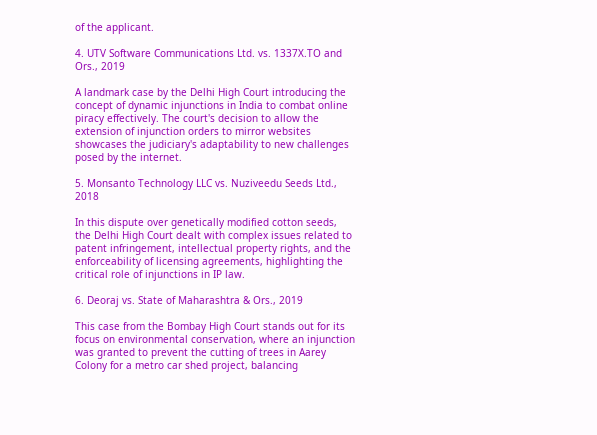of the applicant.

4. UTV Software Communications Ltd. vs. 1337X.TO and Ors., 2019

A landmark case by the Delhi High Court introducing the concept of dynamic injunctions in India to combat online piracy effectively. The court's decision to allow the extension of injunction orders to mirror websites showcases the judiciary's adaptability to new challenges posed by the internet.

5. Monsanto Technology LLC vs. Nuziveedu Seeds Ltd., 2018

In this dispute over genetically modified cotton seeds, the Delhi High Court dealt with complex issues related to patent infringement, intellectual property rights, and the enforceability of licensing agreements, highlighting the critical role of injunctions in IP law.

6. Deoraj vs. State of Maharashtra & Ors., 2019

This case from the Bombay High Court stands out for its focus on environmental conservation, where an injunction was granted to prevent the cutting of trees in Aarey Colony for a metro car shed project, balancing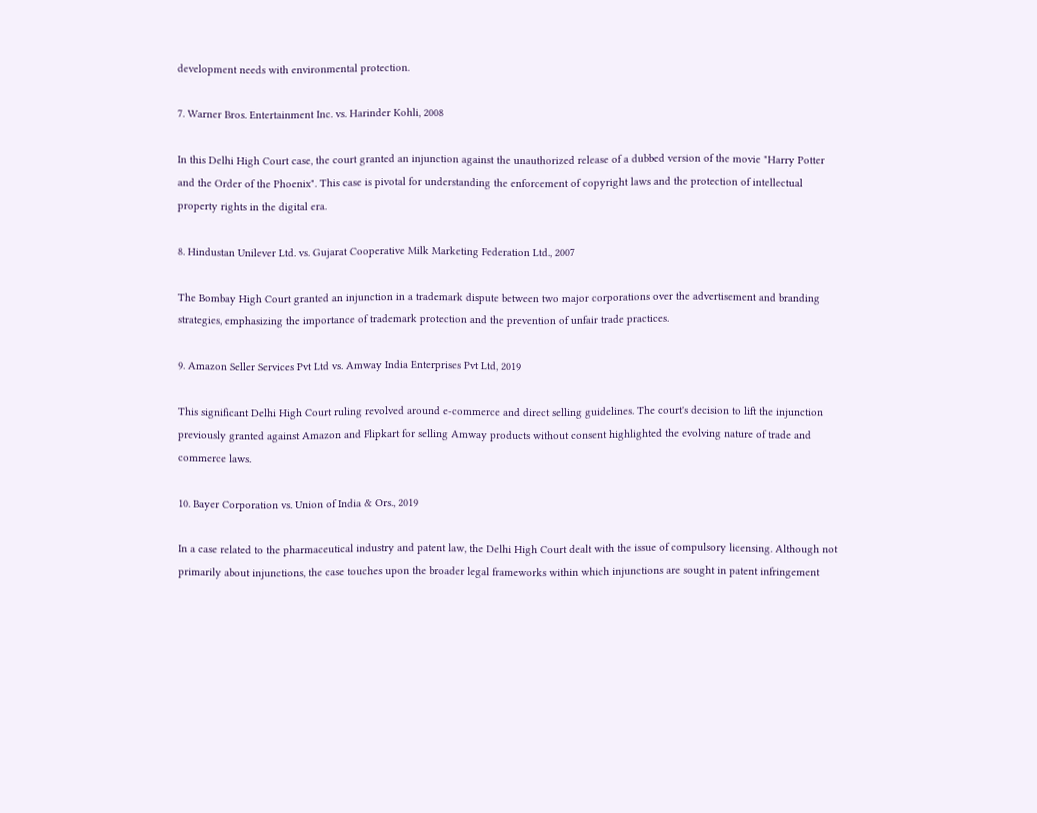development needs with environmental protection.

7. Warner Bros. Entertainment Inc. vs. Harinder Kohli, 2008

In this Delhi High Court case, the court granted an injunction against the unauthorized release of a dubbed version of the movie "Harry Potter and the Order of the Phoenix". This case is pivotal for understanding the enforcement of copyright laws and the protection of intellectual property rights in the digital era.

8. Hindustan Unilever Ltd. vs. Gujarat Cooperative Milk Marketing Federation Ltd., 2007

The Bombay High Court granted an injunction in a trademark dispute between two major corporations over the advertisement and branding strategies, emphasizing the importance of trademark protection and the prevention of unfair trade practices.

9. Amazon Seller Services Pvt Ltd vs. Amway India Enterprises Pvt Ltd, 2019

This significant Delhi High Court ruling revolved around e-commerce and direct selling guidelines. The court's decision to lift the injunction previously granted against Amazon and Flipkart for selling Amway products without consent highlighted the evolving nature of trade and commerce laws.

10. Bayer Corporation vs. Union of India & Ors., 2019

In a case related to the pharmaceutical industry and patent law, the Delhi High Court dealt with the issue of compulsory licensing. Although not primarily about injunctions, the case touches upon the broader legal frameworks within which injunctions are sought in patent infringement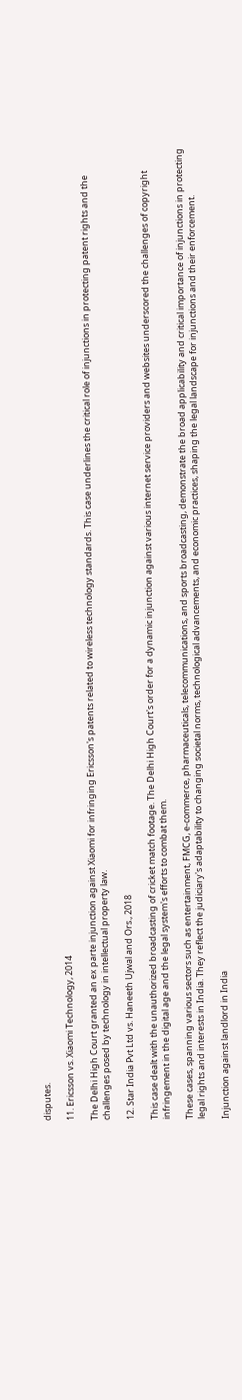disputes.

11. Ericsson vs. Xiaomi Technology, 2014

The Delhi High Court granted an ex parte injunction against Xiaomi for infringing Ericsson's patents related to wireless technology standards. This case underlines the critical role of injunctions in protecting patent rights and the challenges posed by technology in intellectual property law.

12. Star India Pvt Ltd vs. Haneeth Ujwal and Ors., 2018

This case dealt with the unauthorized broadcasting of cricket match footage. The Delhi High Court's order for a dynamic injunction against various internet service providers and websites underscored the challenges of copyright infringement in the digital age and the legal system's efforts to combat them.

These cases, spanning various sectors such as entertainment, FMCG, e-commerce, pharmaceuticals, telecommunications, and sports broadcasting, demonstrate the broad applicability and critical importance of injunctions in protecting legal rights and interests in India. They reflect the judiciary's adaptability to changing societal norms, technological advancements, and economic practices, shaping the legal landscape for injunctions and their enforcement.

Injunction against landlord in India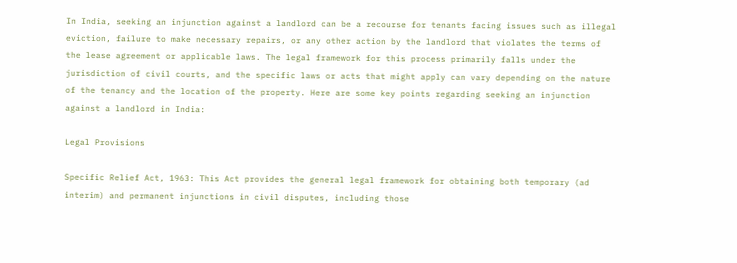In India, seeking an injunction against a landlord can be a recourse for tenants facing issues such as illegal eviction, failure to make necessary repairs, or any other action by the landlord that violates the terms of the lease agreement or applicable laws. The legal framework for this process primarily falls under the jurisdiction of civil courts, and the specific laws or acts that might apply can vary depending on the nature of the tenancy and the location of the property. Here are some key points regarding seeking an injunction against a landlord in India:

Legal Provisions

Specific Relief Act, 1963: This Act provides the general legal framework for obtaining both temporary (ad interim) and permanent injunctions in civil disputes, including those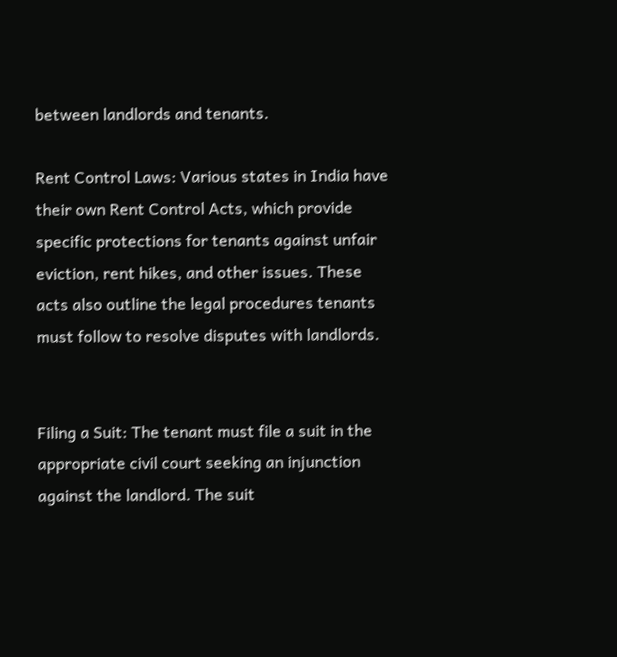between landlords and tenants.

Rent Control Laws: Various states in India have their own Rent Control Acts, which provide specific protections for tenants against unfair eviction, rent hikes, and other issues. These acts also outline the legal procedures tenants must follow to resolve disputes with landlords.


Filing a Suit: The tenant must file a suit in the appropriate civil court seeking an injunction against the landlord. The suit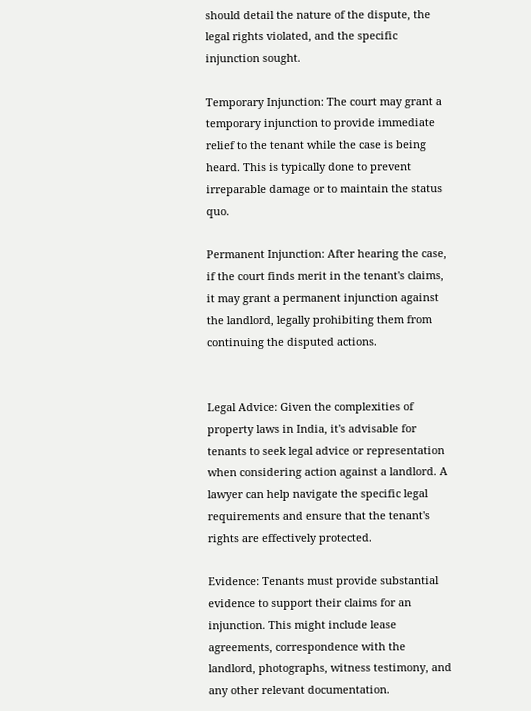should detail the nature of the dispute, the legal rights violated, and the specific injunction sought.

Temporary Injunction: The court may grant a temporary injunction to provide immediate relief to the tenant while the case is being heard. This is typically done to prevent irreparable damage or to maintain the status quo.

Permanent Injunction: After hearing the case, if the court finds merit in the tenant's claims, it may grant a permanent injunction against the landlord, legally prohibiting them from continuing the disputed actions.


Legal Advice: Given the complexities of property laws in India, it's advisable for tenants to seek legal advice or representation when considering action against a landlord. A lawyer can help navigate the specific legal requirements and ensure that the tenant's rights are effectively protected.

Evidence: Tenants must provide substantial evidence to support their claims for an injunction. This might include lease agreements, correspondence with the landlord, photographs, witness testimony, and any other relevant documentation.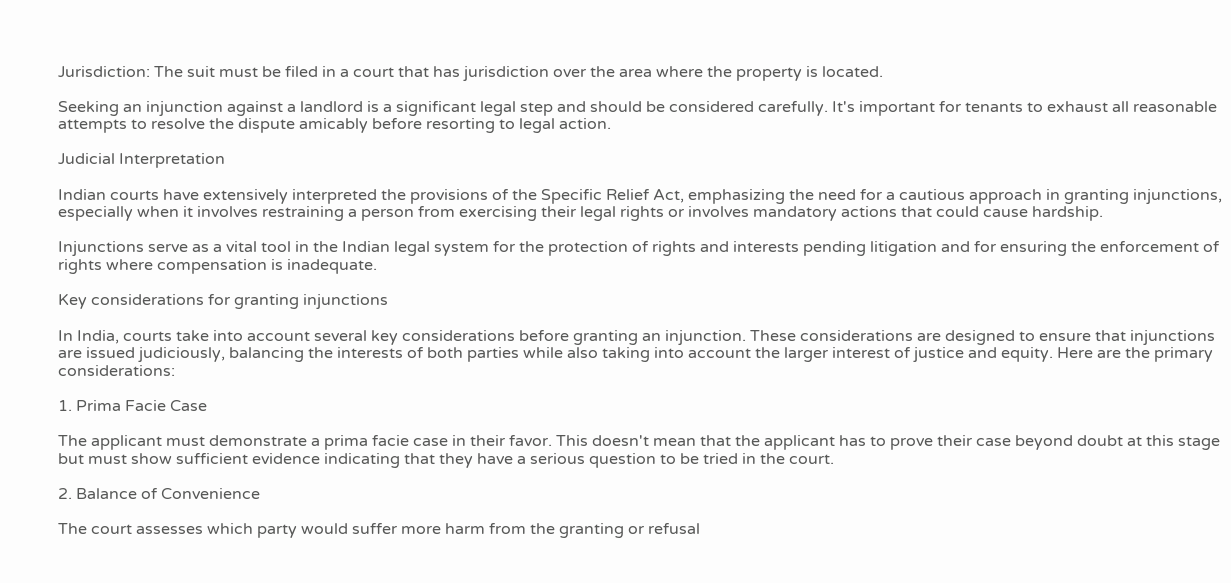Jurisdiction: The suit must be filed in a court that has jurisdiction over the area where the property is located.

Seeking an injunction against a landlord is a significant legal step and should be considered carefully. It's important for tenants to exhaust all reasonable attempts to resolve the dispute amicably before resorting to legal action.

Judicial Interpretation

Indian courts have extensively interpreted the provisions of the Specific Relief Act, emphasizing the need for a cautious approach in granting injunctions, especially when it involves restraining a person from exercising their legal rights or involves mandatory actions that could cause hardship.

Injunctions serve as a vital tool in the Indian legal system for the protection of rights and interests pending litigation and for ensuring the enforcement of rights where compensation is inadequate.

Key considerations for granting injunctions

In India, courts take into account several key considerations before granting an injunction. These considerations are designed to ensure that injunctions are issued judiciously, balancing the interests of both parties while also taking into account the larger interest of justice and equity. Here are the primary considerations:

1. Prima Facie Case

The applicant must demonstrate a prima facie case in their favor. This doesn't mean that the applicant has to prove their case beyond doubt at this stage but must show sufficient evidence indicating that they have a serious question to be tried in the court.

2. Balance of Convenience

The court assesses which party would suffer more harm from the granting or refusal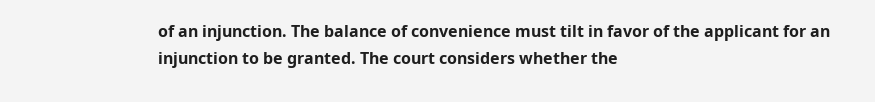of an injunction. The balance of convenience must tilt in favor of the applicant for an injunction to be granted. The court considers whether the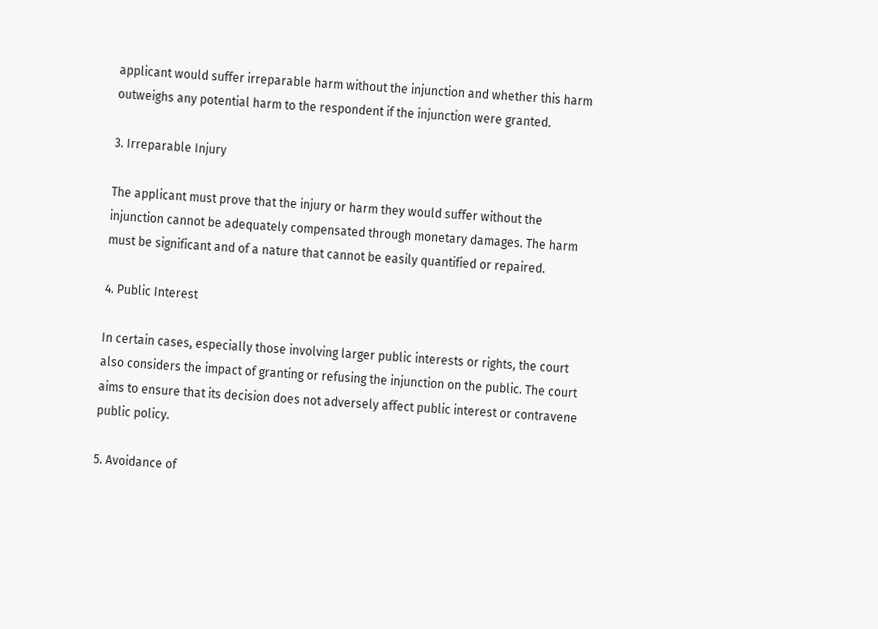applicant would suffer irreparable harm without the injunction and whether this harm outweighs any potential harm to the respondent if the injunction were granted.

3. Irreparable Injury

The applicant must prove that the injury or harm they would suffer without the injunction cannot be adequately compensated through monetary damages. The harm must be significant and of a nature that cannot be easily quantified or repaired.

4. Public Interest

In certain cases, especially those involving larger public interests or rights, the court also considers the impact of granting or refusing the injunction on the public. The court aims to ensure that its decision does not adversely affect public interest or contravene public policy.

5. Avoidance of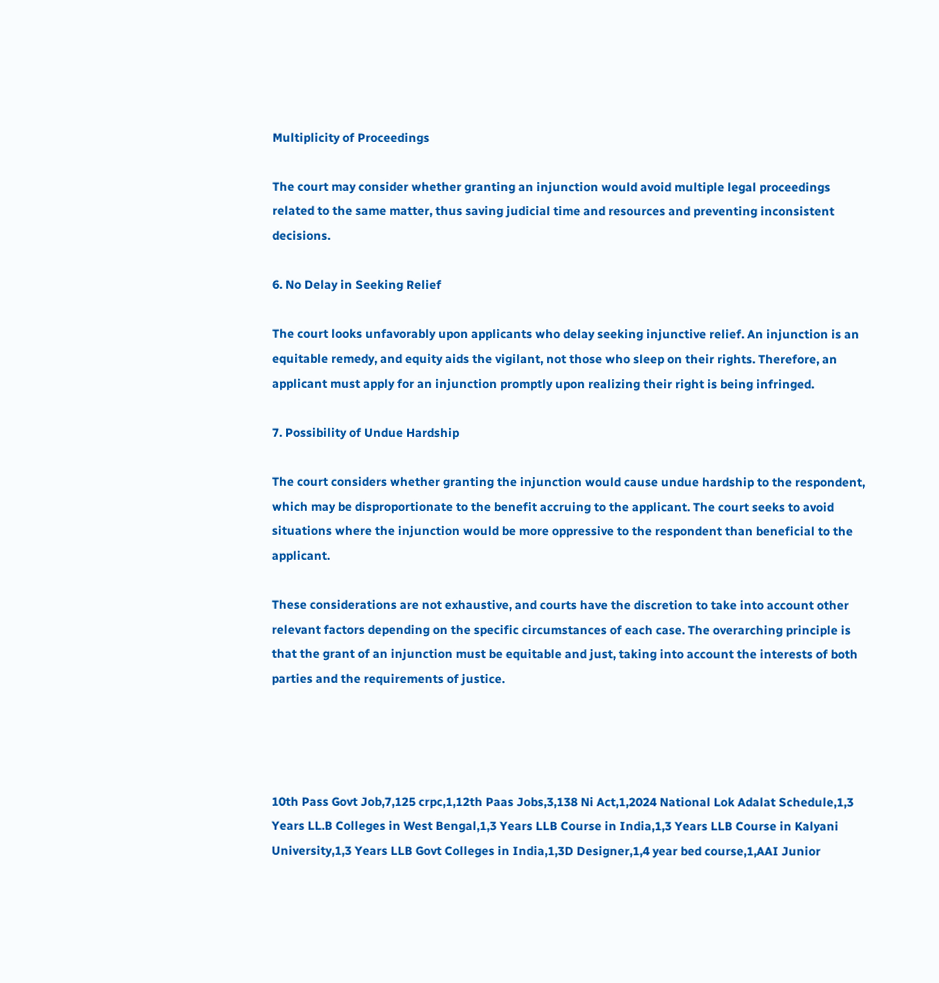Multiplicity of Proceedings

The court may consider whether granting an injunction would avoid multiple legal proceedings related to the same matter, thus saving judicial time and resources and preventing inconsistent decisions.

6. No Delay in Seeking Relief

The court looks unfavorably upon applicants who delay seeking injunctive relief. An injunction is an equitable remedy, and equity aids the vigilant, not those who sleep on their rights. Therefore, an applicant must apply for an injunction promptly upon realizing their right is being infringed.

7. Possibility of Undue Hardship

The court considers whether granting the injunction would cause undue hardship to the respondent, which may be disproportionate to the benefit accruing to the applicant. The court seeks to avoid situations where the injunction would be more oppressive to the respondent than beneficial to the applicant.

These considerations are not exhaustive, and courts have the discretion to take into account other relevant factors depending on the specific circumstances of each case. The overarching principle is that the grant of an injunction must be equitable and just, taking into account the interests of both parties and the requirements of justice.




10th Pass Govt Job,7,125 crpc,1,12th Paas Jobs,3,138 Ni Act,1,2024 National Lok Adalat Schedule,1,3 Years LL.B Colleges in West Bengal,1,3 Years LLB Course in India,1,3 Years LLB Course in Kalyani University,1,3 Years LLB Govt Colleges in India,1,3D Designer,1,4 year bed course,1,AAI Junior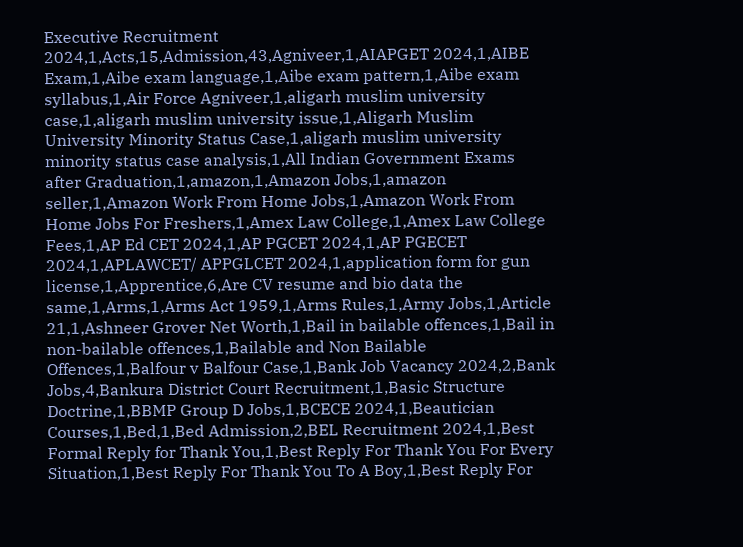Executive Recruitment 2024,1,Acts,15,Admission,43,Agniveer,1,AIAPGET 2024,1,AIBE Exam,1,Aibe exam language,1,Aibe exam pattern,1,Aibe exam syllabus,1,Air Force Agniveer,1,aligarh muslim university case,1,aligarh muslim university issue,1,Aligarh Muslim University Minority Status Case,1,aligarh muslim university minority status case analysis,1,All Indian Government Exams after Graduation,1,amazon,1,Amazon Jobs,1,amazon seller,1,Amazon Work From Home Jobs,1,Amazon Work From Home Jobs For Freshers,1,Amex Law College,1,Amex Law College Fees,1,AP Ed CET 2024,1,AP PGCET 2024,1,AP PGECET 2024,1,APLAWCET/ APPGLCET 2024,1,application form for gun license,1,Apprentice,6,Are CV resume and bio data the same,1,Arms,1,Arms Act 1959,1,Arms Rules,1,Army Jobs,1,Article 21,1,Ashneer Grover Net Worth,1,Bail in bailable offences,1,Bail in non-bailable offences,1,Bailable and Non Bailable Offences,1,Balfour v Balfour Case,1,Bank Job Vacancy 2024,2,Bank Jobs,4,Bankura District Court Recruitment,1,Basic Structure Doctrine,1,BBMP Group D Jobs,1,BCECE 2024,1,Beautician Courses,1,Bed,1,Bed Admission,2,BEL Recruitment 2024,1,Best Formal Reply for Thank You,1,Best Reply For Thank You For Every Situation,1,Best Reply For Thank You To A Boy,1,Best Reply For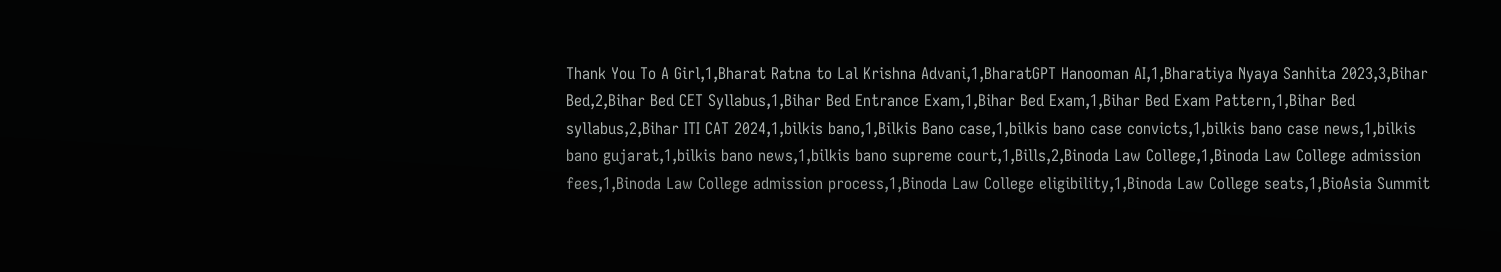Thank You To A Girl,1,Bharat Ratna to Lal Krishna Advani,1,BharatGPT Hanooman AI,1,Bharatiya Nyaya Sanhita 2023,3,Bihar Bed,2,Bihar Bed CET Syllabus,1,Bihar Bed Entrance Exam,1,Bihar Bed Exam,1,Bihar Bed Exam Pattern,1,Bihar Bed syllabus,2,Bihar ITI CAT 2024,1,bilkis bano,1,Bilkis Bano case,1,bilkis bano case convicts,1,bilkis bano case news,1,bilkis bano gujarat,1,bilkis bano news,1,bilkis bano supreme court,1,Bills,2,Binoda Law College,1,Binoda Law College admission fees,1,Binoda Law College admission process,1,Binoda Law College eligibility,1,Binoda Law College seats,1,BioAsia Summit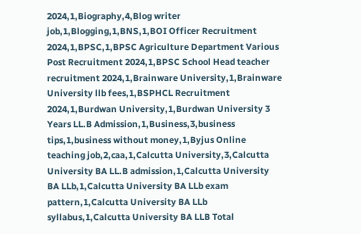2024,1,Biography,4,Blog writer job,1,Blogging,1,BNS,1,BOI Officer Recruitment 2024,1,BPSC,1,BPSC Agriculture Department Various Post Recruitment 2024,1,BPSC School Head teacher recruitment 2024,1,Brainware University,1,Brainware University llb fees,1,BSPHCL Recruitment 2024,1,Burdwan University,1,Burdwan University 3 Years LL.B Admission,1,Business,3,business tips,1,business without money,1,Byjus Online teaching job,2,caa,1,Calcutta University,3,Calcutta University BA LL.B admission,1,Calcutta University BA LLb,1,Calcutta University BA LLb exam pattern,1,Calcutta University BA LLb syllabus,1,Calcutta University BA LLB Total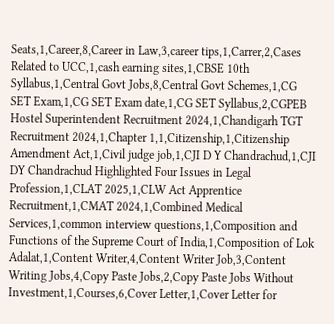Seats,1,Career,8,Career in Law,3,career tips,1,Carrer,2,Cases Related to UCC,1,cash earning sites,1,CBSE 10th Syllabus,1,Central Govt Jobs,8,Central Govt Schemes,1,CG SET Exam,1,CG SET Exam date,1,CG SET Syllabus,2,CGPEB Hostel Superintendent Recruitment 2024,1,Chandigarh TGT Recruitment 2024,1,Chapter 1,1,Citizenship,1,Citizenship Amendment Act,1,Civil judge job,1,CJI D Y Chandrachud,1,CJI DY Chandrachud Highlighted Four Issues in Legal Profession,1,CLAT 2025,1,CLW Act Apprentice Recruitment,1,CMAT 2024,1,Combined Medical Services,1,common interview questions,1,Composition and Functions of the Supreme Court of India,1,Composition of Lok Adalat,1,Content Writer,4,Content Writer Job,3,Content Writing Jobs,4,Copy Paste Jobs,2,Copy Paste Jobs Without Investment,1,Courses,6,Cover Letter,1,Cover Letter for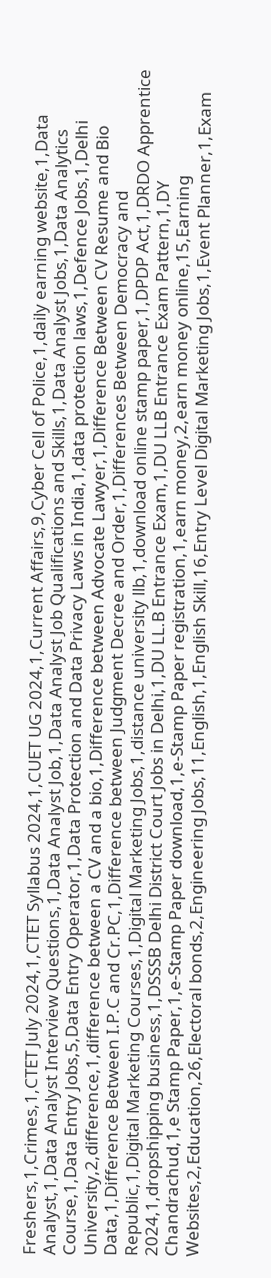Freshers,1,Crimes,1,CTET July 2024,1,CTET Syllabus 2024,1,CUET UG 2024,1,Current Affairs,9,Cyber Cell of Police,1,daily earning website,1,Data Analyst,1,Data Analyst Interview Questions,1,Data Analyst Job,1,Data Analyst Job Qualifications and Skills,1,Data Analyst Jobs,1,Data Analytics Course,1,Data Entry Jobs,5,Data Entry Operator,1,Data Protection and Data Privacy Laws in India,1,data protection laws,1,Defence Jobs,1,Delhi University,2,difference,1,difference between a CV and a bio,1,Difference between Advocate Lawyer,1,Difference Between CV Resume and Bio Data,1,Difference Between I.P.C and Cr.PC,1,Difference between Judgment Decree and Order,1,Differences Between Democracy and Republic,1,Digital Marketing Courses,1,Digital Marketing Jobs,1,distance university llb,1,download online stamp paper,1,DPDP Act,1,DRDO Apprentice 2024,1,dropshipping business,1,DSSSB Delhi District Court Jobs in Delhi,1,DU LL.B Entrance Exam,1,DU LLB Entrance Exam Pattern,1,DY Chandrachud,1,e Stamp Paper,1,e-Stamp Paper download,1,e-Stamp Paper registration,1,earn money,2,earn money online,15,Earning Websites,2,Education,26,Electoral bonds,2,Engineering Jobs,11,English,1,English Skill,16,Entry Level Digital Marketing Jobs,1,Event Planner,1,Exam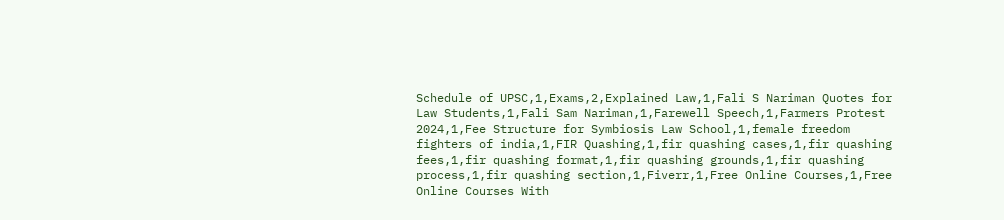Schedule of UPSC,1,Exams,2,Explained Law,1,Fali S Nariman Quotes for Law Students,1,Fali Sam Nariman,1,Farewell Speech,1,Farmers Protest 2024,1,Fee Structure for Symbiosis Law School,1,female freedom fighters of india,1,FIR Quashing,1,fir quashing cases,1,fir quashing fees,1,fir quashing format,1,fir quashing grounds,1,fir quashing process,1,fir quashing section,1,Fiverr,1,Free Online Courses,1,Free Online Courses With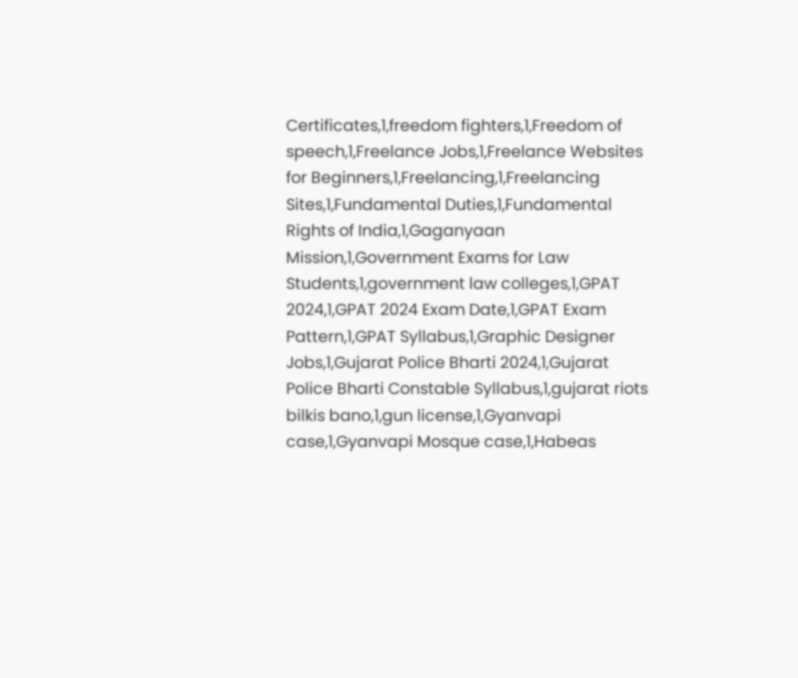Certificates,1,freedom fighters,1,Freedom of speech,1,Freelance Jobs,1,Freelance Websites for Beginners,1,Freelancing,1,Freelancing Sites,1,Fundamental Duties,1,Fundamental Rights of India,1,Gaganyaan Mission,1,Government Exams for Law Students,1,government law colleges,1,GPAT 2024,1,GPAT 2024 Exam Date,1,GPAT Exam Pattern,1,GPAT Syllabus,1,Graphic Designer Jobs,1,Gujarat Police Bharti 2024,1,Gujarat Police Bharti Constable Syllabus,1,gujarat riots bilkis bano,1,gun license,1,Gyanvapi case,1,Gyanvapi Mosque case,1,Habeas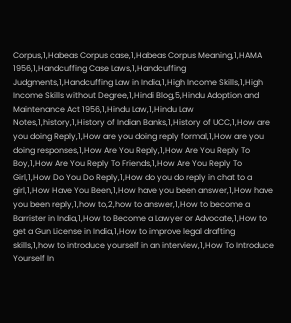Corpus,1,Habeas Corpus case,1,Habeas Corpus Meaning,1,HAMA 1956,1,Handcuffing Case Laws,1,Handcuffing Judgments,1,Handcuffing Law in India,1,High Income Skills,1,High Income Skills without Degree,1,Hindi Blog,5,Hindu Adoption and Maintenance Act 1956,1,Hindu Law,1,Hindu Law Notes,1,history,1,History of Indian Banks,1,History of UCC,1,How are you doing Reply,1,How are you doing reply formal,1,How are you doing responses,1,How Are You Reply,1,How Are You Reply To Boy,1,How Are You Reply To Friends,1,How Are You Reply To Girl,1,How Do You Do Reply,1,How do you do reply in chat to a girl,1,How Have You Been,1,How have you been answer,1,How have you been reply,1,how to,2,how to answer,1,How to become a Barrister in India,1,How to Become a Lawyer or Advocate,1,How to get a Gun License in India,1,How to improve legal drafting skills,1,how to introduce yourself in an interview,1,How To Introduce Yourself In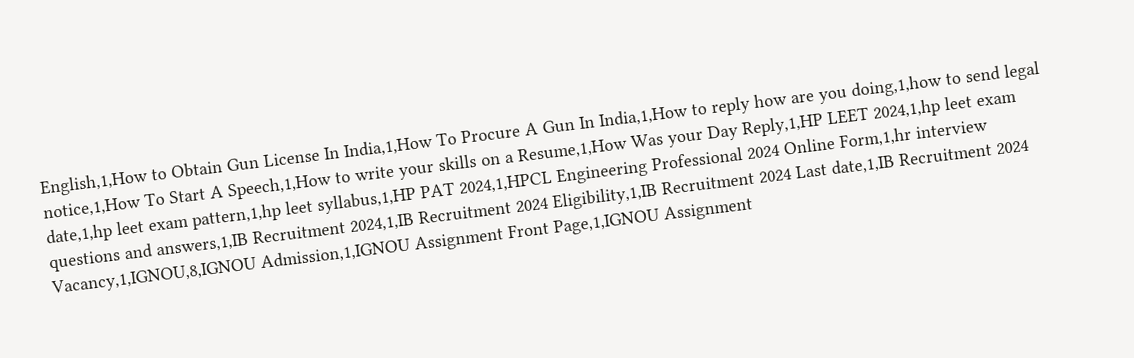English,1,How to Obtain Gun License In India,1,How To Procure A Gun In India,1,How to reply how are you doing,1,how to send legal notice,1,How To Start A Speech,1,How to write your skills on a Resume,1,How Was your Day Reply,1,HP LEET 2024,1,hp leet exam date,1,hp leet exam pattern,1,hp leet syllabus,1,HP PAT 2024,1,HPCL Engineering Professional 2024 Online Form,1,hr interview questions and answers,1,IB Recruitment 2024,1,IB Recruitment 2024 Eligibility,1,IB Recruitment 2024 Last date,1,IB Recruitment 2024 Vacancy,1,IGNOU,8,IGNOU Admission,1,IGNOU Assignment Front Page,1,IGNOU Assignment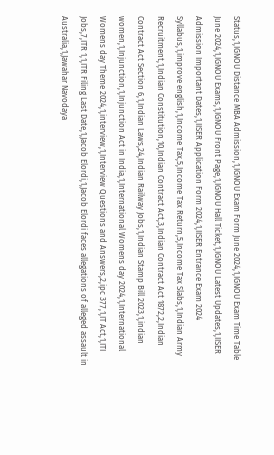Status,1,IGNOU Distance MBA Admission,1,IGNOU Exam Form June 2024,1,IGNOU Exam Time Table June 2024,1,IGNOU Exams,1,IGNOU Front Page,1,IGNOU Hall Ticket,1,IGNOU Latest Updates,1,IISER Admission Important Dates,1,IISER Application Form 2024,1,IISER Entrance Exam 2024 Syllabus,1,improve english,1,Income Tax,5,Income Tax Return,5,Income Tax Slabs,1,Indian Army Recruitment,1,Indian Constitution,10,Indian Contract Act,3,Indian Contract Act 1872,2,Indian Contract Act Section 6,1,Indian Laws,24,Indian Railway Jobs,1,Indian Stamp Bill 2023,1,indian women,1,Injunction,1,Injunction Act in India,1,International Womens day 2024,1,International Womens day Theme 2024,1,interview,1,Interview Questions and Answers,2,ipc 377,1,IT Act,1,ITI Jobs,7,ITR 1,1,ITR Filing Last Date,1,Jacob Elordi,1,Jacob Elordi faces allegations of alleged assault in Australia,1,Jawahar Navodaya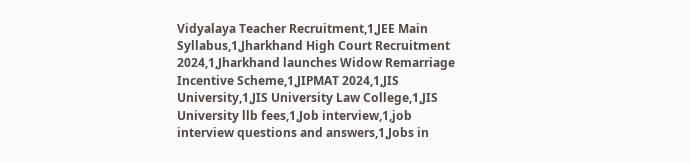Vidyalaya Teacher Recruitment,1,JEE Main Syllabus,1,Jharkhand High Court Recruitment 2024,1,Jharkhand launches Widow Remarriage Incentive Scheme,1,JIPMAT 2024,1,JIS University,1,JIS University Law College,1,JIS University llb fees,1,Job interview,1,job interview questions and answers,1,Jobs in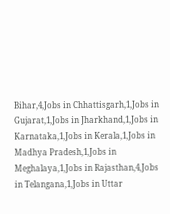Bihar,4,Jobs in Chhattisgarh,1,Jobs in Gujarat,1,Jobs in Jharkhand,1,Jobs in Karnataka,1,Jobs in Kerala,1,Jobs in Madhya Pradesh,1,Jobs in Meghalaya,1,Jobs in Rajasthan,4,Jobs in Telangana,1,Jobs in Uttar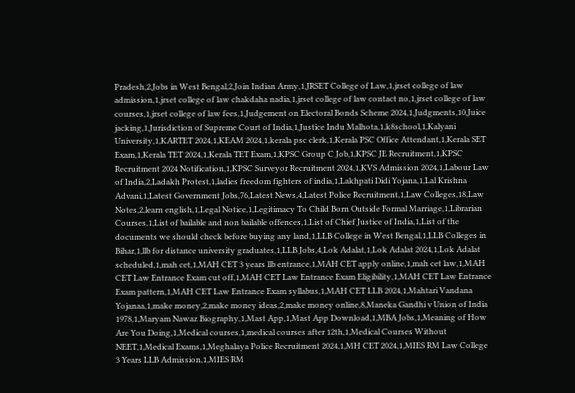Pradesh,2,Jobs in West Bengal,2,Join Indian Army,1,JRSET College of Law,1,jrset college of law admission,1,jrset college of law chakdaha nadia,1,jrset college of law contact no,1,jrset college of law courses,1,jrset college of law fees,1,Judgement on Electoral Bonds Scheme 2024,1,Judgments,10,Juice jacking,1,Jurisdiction of Supreme Court of India,1,Justice Indu Malhota,1,k8school,1,Kalyani University,1,KARTET 2024,1,KEAM 2024,1,kerala psc clerk,1,Kerala PSC Office Attendant,1,Kerala SET Exam,1,Kerala TET 2024,1,Kerala TET Exam,1,KPSC Group C Job,1,KPSC JE Recruitment,1,KPSC Recruitment 2024 Notification,1,KPSC Surveyor Recruitment 2024,1,KVS Admission 2024,1,Labour Law of India,2,Ladakh Protest,1,ladies freedom fighters of india,1,Lakhpati Didi Yojana,1,Lal Krishna Advani,1,Latest Government Jobs,76,Latest News,4,Latest Police Recruitment,1,Law Colleges,18,Law Notes,2,learn english,1,Legal Notice,1,Legitimacy To Child Born Outside Formal Marriage,1,Librarian Courses,1,List of bailable and non bailable offences,1,List of Chief Justice of India,1,List of the documents we should check before buying any land,1,LLB College in West Bengal,1,LLB Colleges in Bihar,1,llb for distance university graduates,1,LLB Jobs,4,Lok Adalat,1,Lok Adalat 2024,1,Lok Adalat scheduled,1,mah cet,1,MAH CET 3 years llb entrance,1,MAH CET apply online,1,mah cet law,1,MAH CET Law Entrance Exam cut off,1,MAH CET Law Entrance Exam Eligibility,1,MAH CET Law Entrance Exam pattern,1,MAH CET Law Entrance Exam syllabus,1,MAH CET LLB 2024,1,Mahtari Vandana Yojanaa,1,make money,2,make money ideas,2,make money online,8,Maneka Gandhi v Union of India 1978,1,Maryam Nawaz Biography,1,Mast App,1,Mast App Download,1,MBA Jobs,1,Meaning of How Are You Doing,1,Medical courses,1,medical courses after 12th,1,Medical Courses Without NEET,1,Medical Exams,1,Meghalaya Police Recruitment 2024,1,MH CET 2024,1,MIES RM Law College 3 Years LLB Admission,1,MIES RM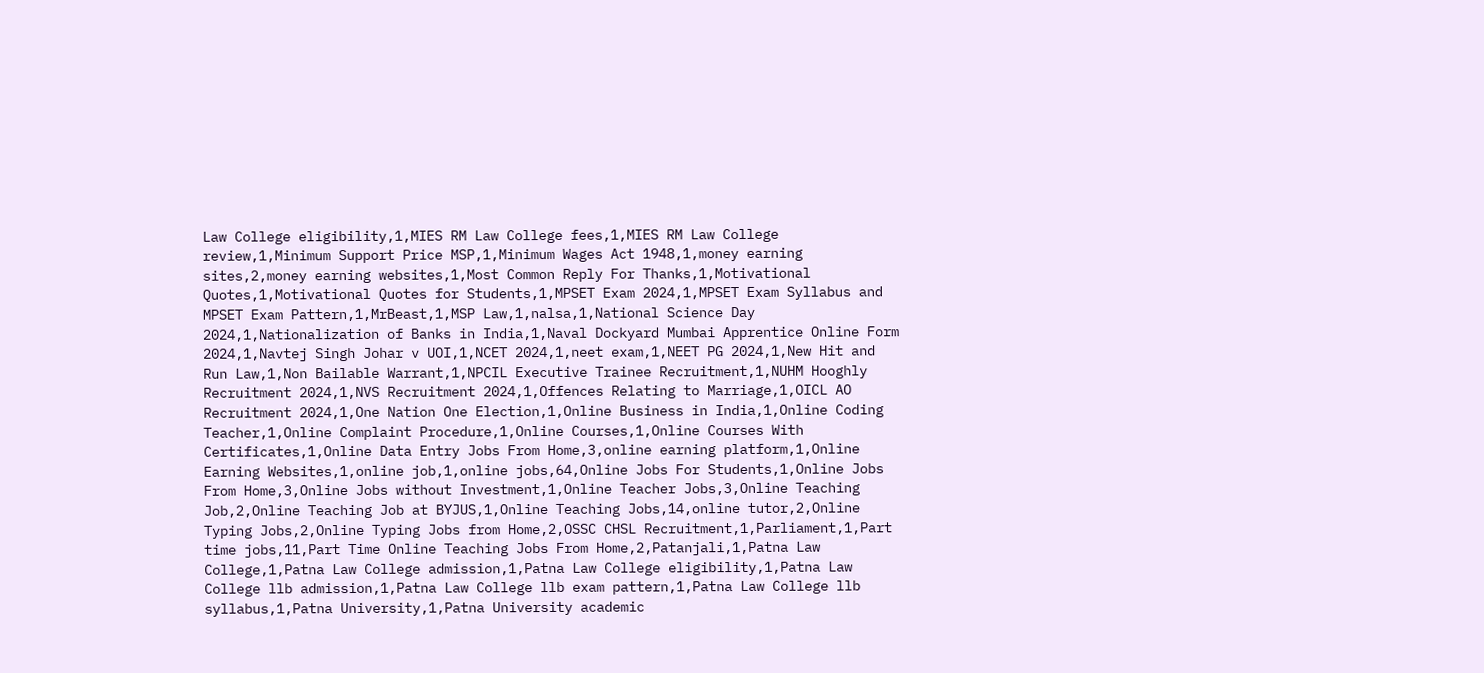Law College eligibility,1,MIES RM Law College fees,1,MIES RM Law College review,1,Minimum Support Price MSP,1,Minimum Wages Act 1948,1,money earning sites,2,money earning websites,1,Most Common Reply For Thanks,1,Motivational Quotes,1,Motivational Quotes for Students,1,MPSET Exam 2024,1,MPSET Exam Syllabus and MPSET Exam Pattern,1,MrBeast,1,MSP Law,1,nalsa,1,National Science Day 2024,1,Nationalization of Banks in India,1,Naval Dockyard Mumbai Apprentice Online Form 2024,1,Navtej Singh Johar v UOI,1,NCET 2024,1,neet exam,1,NEET PG 2024,1,New Hit and Run Law,1,Non Bailable Warrant,1,NPCIL Executive Trainee Recruitment,1,NUHM Hooghly Recruitment 2024,1,NVS Recruitment 2024,1,Offences Relating to Marriage,1,OICL AO Recruitment 2024,1,One Nation One Election,1,Online Business in India,1,Online Coding Teacher,1,Online Complaint Procedure,1,Online Courses,1,Online Courses With Certificates,1,Online Data Entry Jobs From Home,3,online earning platform,1,Online Earning Websites,1,online job,1,online jobs,64,Online Jobs For Students,1,Online Jobs From Home,3,Online Jobs without Investment,1,Online Teacher Jobs,3,Online Teaching Job,2,Online Teaching Job at BYJUS,1,Online Teaching Jobs,14,online tutor,2,Online Typing Jobs,2,Online Typing Jobs from Home,2,OSSC CHSL Recruitment,1,Parliament,1,Part time jobs,11,Part Time Online Teaching Jobs From Home,2,Patanjali,1,Patna Law College,1,Patna Law College admission,1,Patna Law College eligibility,1,Patna Law College llb admission,1,Patna Law College llb exam pattern,1,Patna Law College llb syllabus,1,Patna University,1,Patna University academic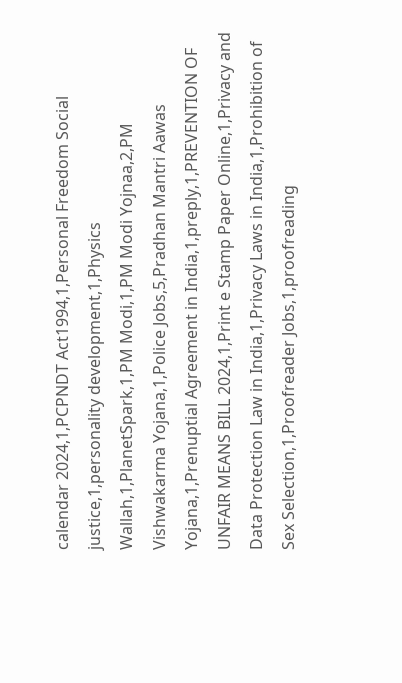calendar 2024,1,PCPNDT Act1994,1,Personal Freedom Social justice,1,personality development,1,Physics Wallah,1,PlanetSpark,1,PM Modi,1,PM Modi Yojnaa,2,PM Vishwakarma Yojana,1,Police Jobs,5,Pradhan Mantri Aawas Yojana,1,Prenuptial Agreement in India,1,preply,1,PREVENTION OF UNFAIR MEANS BILL 2024,1,Print e Stamp Paper Online,1,Privacy and Data Protection Law in India,1,Privacy Laws in India,1,Prohibition of Sex Selection,1,Proofreader Jobs,1,proofreading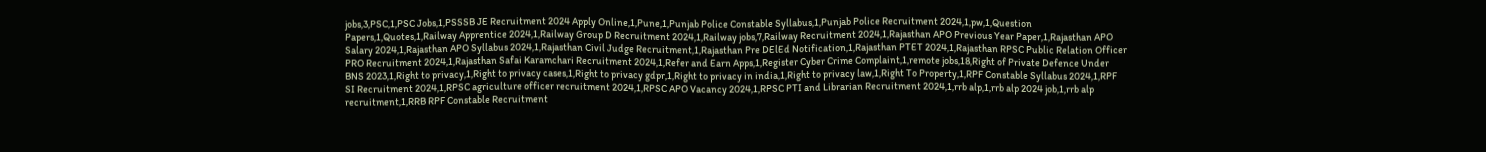jobs,3,PSC,1,PSC Jobs,1,PSSSB JE Recruitment 2024 Apply Online,1,Pune,1,Punjab Police Constable Syllabus,1,Punjab Police Recruitment 2024,1,pw,1,Question Papers,1,Quotes,1,Railway Apprentice 2024,1,Railway Group D Recruitment 2024,1,Railway jobs,7,Railway Recruitment 2024,1,Rajasthan APO Previous Year Paper,1,Rajasthan APO Salary 2024,1,Rajasthan APO Syllabus 2024,1,Rajasthan Civil Judge Recruitment,1,Rajasthan Pre DElEd Notification,1,Rajasthan PTET 2024,1,Rajasthan RPSC Public Relation Officer PRO Recruitment 2024,1,Rajasthan Safai Karamchari Recruitment 2024,1,Refer and Earn Apps,1,Register Cyber Crime Complaint,1,remote jobs,18,Right of Private Defence Under BNS 2023,1,Right to privacy,1,Right to privacy cases,1,Right to privacy gdpr,1,Right to privacy in india,1,Right to privacy law,1,Right To Property,1,RPF Constable Syllabus 2024,1,RPF SI Recruitment 2024,1,RPSC agriculture officer recruitment 2024,1,RPSC APO Vacancy 2024,1,RPSC PTI and Librarian Recruitment 2024,1,rrb alp,1,rrb alp 2024 job,1,rrb alp recruitment,1,RRB RPF Constable Recruitment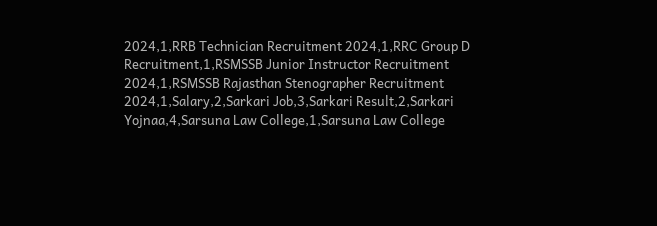2024,1,RRB Technician Recruitment 2024,1,RRC Group D Recruitment,1,RSMSSB Junior Instructor Recruitment 2024,1,RSMSSB Rajasthan Stenographer Recruitment 2024,1,Salary,2,Sarkari Job,3,Sarkari Result,2,Sarkari Yojnaa,4,Sarsuna Law College,1,Sarsuna Law College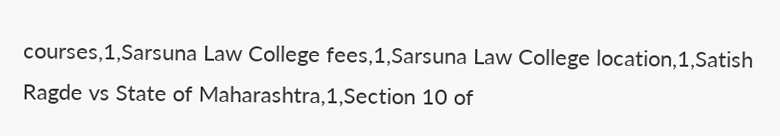courses,1,Sarsuna Law College fees,1,Sarsuna Law College location,1,Satish Ragde vs State of Maharashtra,1,Section 10 of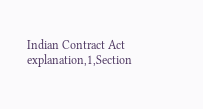Indian Contract Act explanation,1,Section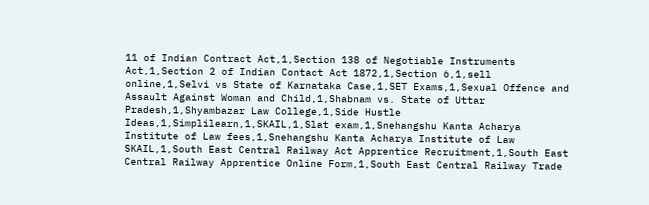11 of Indian Contract Act,1,Section 138 of Negotiable Instruments Act,1,Section 2 of Indian Contact Act 1872,1,Section 6,1,sell online,1,Selvi vs State of Karnataka Case,1,SET Exams,1,Sexual Offence and Assault Against Woman and Child,1,Shabnam vs. State of Uttar Pradesh,1,Shyambazar Law College,1,Side Hustle Ideas,1,Simplilearn,1,SKAIL,1,Slat exam,1,Snehangshu Kanta Acharya Institute of Law fees,1,Snehangshu Kanta Acharya Institute of Law SKAIL,1,South East Central Railway Act Apprentice Recruitment,1,South East Central Railway Apprentice Online Form,1,South East Central Railway Trade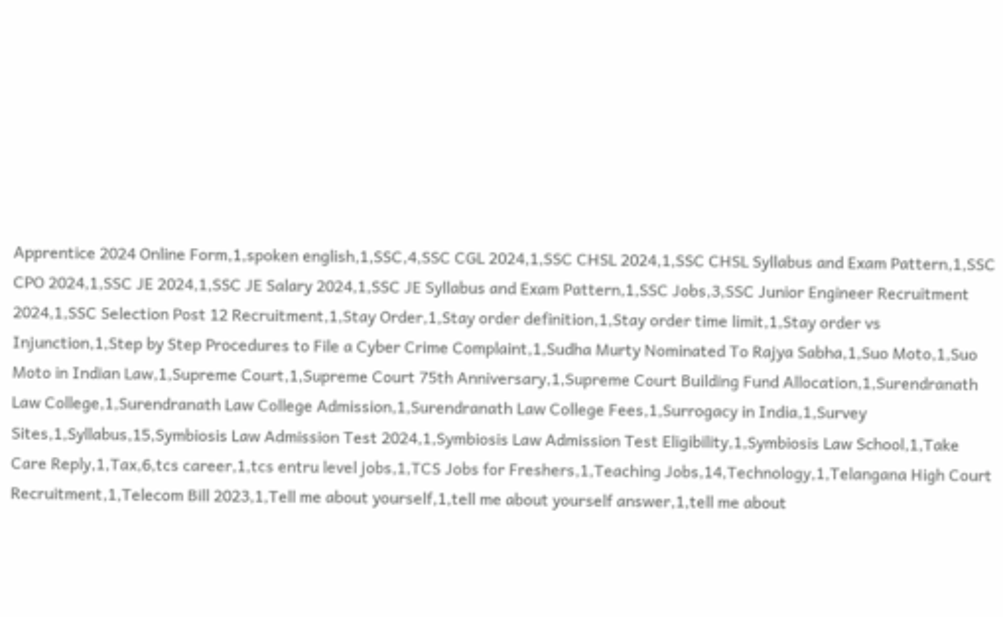Apprentice 2024 Online Form,1,spoken english,1,SSC,4,SSC CGL 2024,1,SSC CHSL 2024,1,SSC CHSL Syllabus and Exam Pattern,1,SSC CPO 2024,1,SSC JE 2024,1,SSC JE Salary 2024,1,SSC JE Syllabus and Exam Pattern,1,SSC Jobs,3,SSC Junior Engineer Recruitment 2024,1,SSC Selection Post 12 Recruitment,1,Stay Order,1,Stay order definition,1,Stay order time limit,1,Stay order vs Injunction,1,Step by Step Procedures to File a Cyber Crime Complaint,1,Sudha Murty Nominated To Rajya Sabha,1,Suo Moto,1,Suo Moto in Indian Law,1,Supreme Court,1,Supreme Court 75th Anniversary,1,Supreme Court Building Fund Allocation,1,Surendranath Law College,1,Surendranath Law College Admission,1,Surendranath Law College Fees,1,Surrogacy in India,1,Survey Sites,1,Syllabus,15,Symbiosis Law Admission Test 2024,1,Symbiosis Law Admission Test Eligibility,1,Symbiosis Law School,1,Take Care Reply,1,Tax,6,tcs career,1,tcs entru level jobs,1,TCS Jobs for Freshers,1,Teaching Jobs,14,Technology,1,Telangana High Court Recruitment,1,Telecom Bill 2023,1,Tell me about yourself,1,tell me about yourself answer,1,tell me about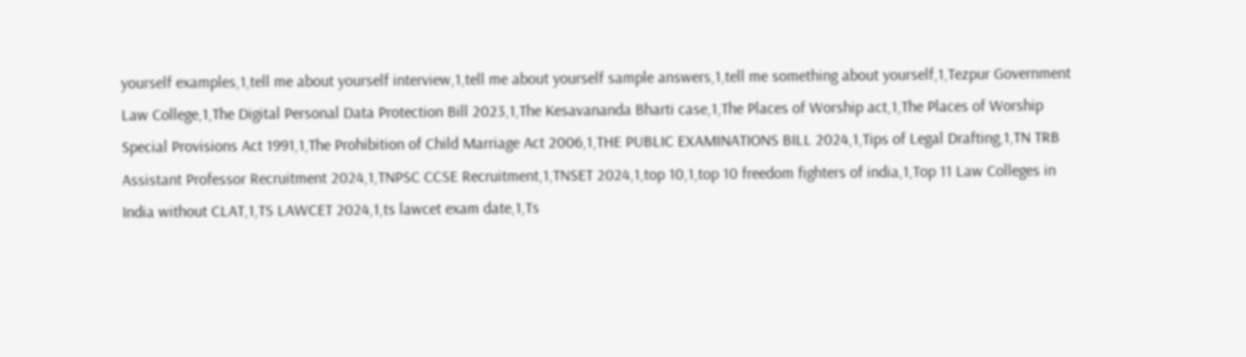yourself examples,1,tell me about yourself interview,1,tell me about yourself sample answers,1,tell me something about yourself,1,Tezpur Government Law College,1,The Digital Personal Data Protection Bill 2023,1,The Kesavananda Bharti case,1,The Places of Worship act,1,The Places of Worship Special Provisions Act 1991,1,The Prohibition of Child Marriage Act 2006,1,THE PUBLIC EXAMINATIONS BILL 2024,1,Tips of Legal Drafting,1,TN TRB Assistant Professor Recruitment 2024,1,TNPSC CCSE Recruitment,1,TNSET 2024,1,top 10,1,top 10 freedom fighters of india,1,Top 11 Law Colleges in India without CLAT,1,TS LAWCET 2024,1,ts lawcet exam date,1,Ts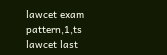lawcet exam pattern,1,ts lawcet last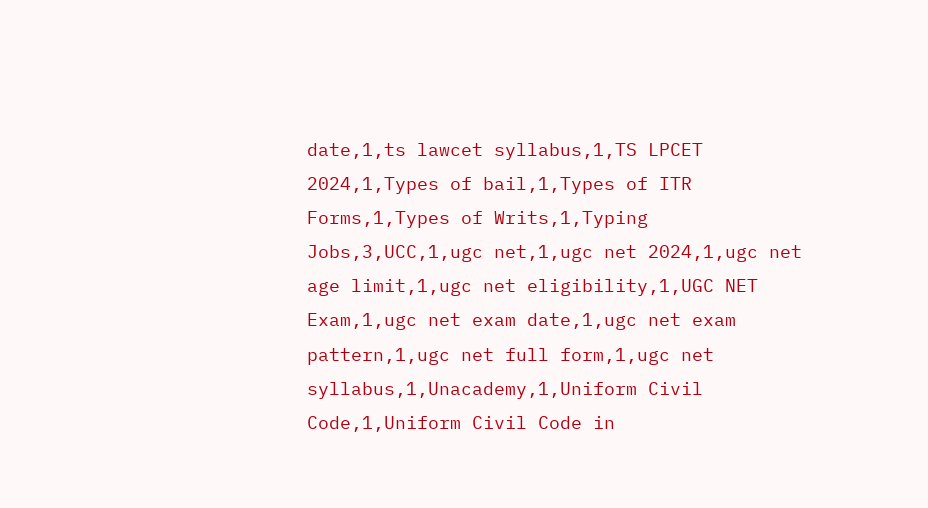date,1,ts lawcet syllabus,1,TS LPCET 2024,1,Types of bail,1,Types of ITR Forms,1,Types of Writs,1,Typing Jobs,3,UCC,1,ugc net,1,ugc net 2024,1,ugc net age limit,1,ugc net eligibility,1,UGC NET Exam,1,ugc net exam date,1,ugc net exam pattern,1,ugc net full form,1,ugc net syllabus,1,Unacademy,1,Uniform Civil Code,1,Uniform Civil Code in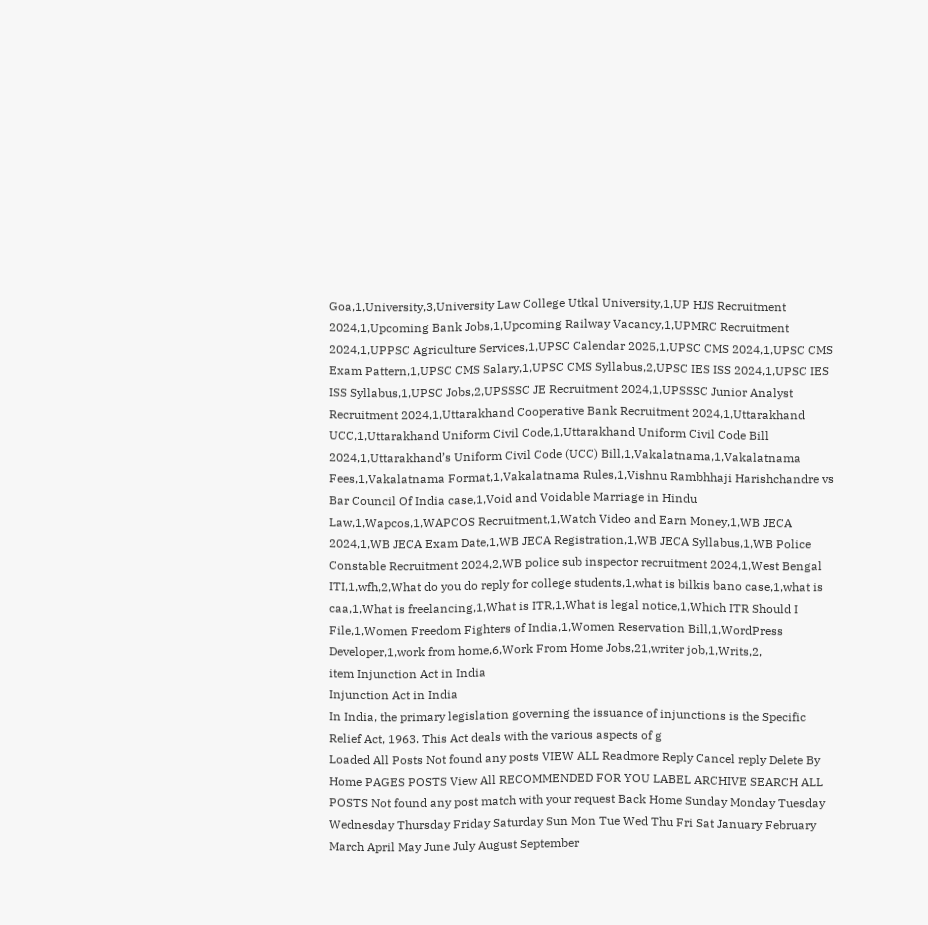Goa,1,University,3,University Law College Utkal University,1,UP HJS Recruitment 2024,1,Upcoming Bank Jobs,1,Upcoming Railway Vacancy,1,UPMRC Recruitment 2024,1,UPPSC Agriculture Services,1,UPSC Calendar 2025,1,UPSC CMS 2024,1,UPSC CMS Exam Pattern,1,UPSC CMS Salary,1,UPSC CMS Syllabus,2,UPSC IES ISS 2024,1,UPSC IES ISS Syllabus,1,UPSC Jobs,2,UPSSSC JE Recruitment 2024,1,UPSSSC Junior Analyst Recruitment 2024,1,Uttarakhand Cooperative Bank Recruitment 2024,1,Uttarakhand UCC,1,Uttarakhand Uniform Civil Code,1,Uttarakhand Uniform Civil Code Bill 2024,1,Uttarakhand’s Uniform Civil Code (UCC) Bill,1,Vakalatnama,1,Vakalatnama Fees,1,Vakalatnama Format,1,Vakalatnama Rules,1,Vishnu Rambhhaji Harishchandre vs Bar Council Of India case,1,Void and Voidable Marriage in Hindu Law,1,Wapcos,1,WAPCOS Recruitment,1,Watch Video and Earn Money,1,WB JECA 2024,1,WB JECA Exam Date,1,WB JECA Registration,1,WB JECA Syllabus,1,WB Police Constable Recruitment 2024,2,WB police sub inspector recruitment 2024,1,West Bengal ITI,1,wfh,2,What do you do reply for college students,1,what is bilkis bano case,1,what is caa,1,What is freelancing,1,What is ITR,1,What is legal notice,1,Which ITR Should I File,1,Women Freedom Fighters of India,1,Women Reservation Bill,1,WordPress Developer,1,work from home,6,Work From Home Jobs,21,writer job,1,Writs,2,
item Injunction Act in India
Injunction Act in India
In India, the primary legislation governing the issuance of injunctions is the Specific Relief Act, 1963. This Act deals with the various aspects of g
Loaded All Posts Not found any posts VIEW ALL Readmore Reply Cancel reply Delete By Home PAGES POSTS View All RECOMMENDED FOR YOU LABEL ARCHIVE SEARCH ALL POSTS Not found any post match with your request Back Home Sunday Monday Tuesday Wednesday Thursday Friday Saturday Sun Mon Tue Wed Thu Fri Sat January February March April May June July August September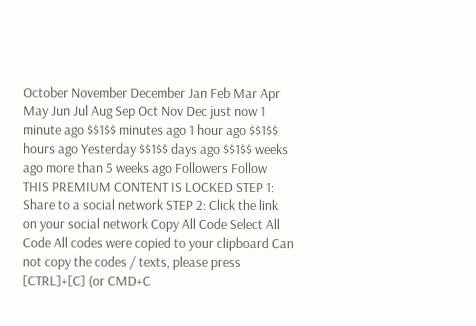October November December Jan Feb Mar Apr May Jun Jul Aug Sep Oct Nov Dec just now 1 minute ago $$1$$ minutes ago 1 hour ago $$1$$ hours ago Yesterday $$1$$ days ago $$1$$ weeks ago more than 5 weeks ago Followers Follow THIS PREMIUM CONTENT IS LOCKED STEP 1: Share to a social network STEP 2: Click the link on your social network Copy All Code Select All Code All codes were copied to your clipboard Can not copy the codes / texts, please press [CTRL]+[C] (or CMD+C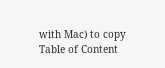with Mac) to copy Table of Content